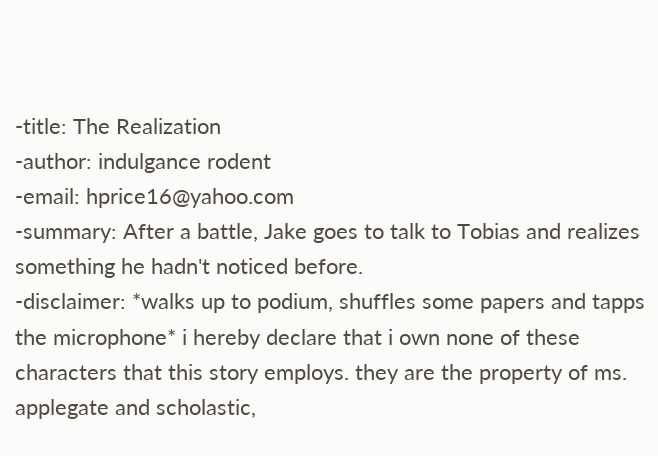-title: The Realization
-author: indulgance rodent
-email: hprice16@yahoo.com
-summary: After a battle, Jake goes to talk to Tobias and realizes something he hadn't noticed before.
-disclaimer: *walks up to podium, shuffles some papers and tapps the microphone* i hereby declare that i own none of these characters that this story employs. they are the property of ms. applegate and scholastic,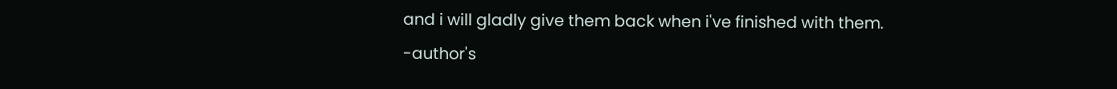and i will gladly give them back when i've finished with them.
-author's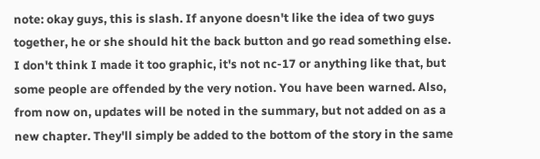note: okay guys, this is slash. If anyone doesn't like the idea of two guys together, he or she should hit the back button and go read something else. I don't think I made it too graphic, it's not nc-17 or anything like that, but some people are offended by the very notion. You have been warned. Also, from now on, updates will be noted in the summary, but not added on as a new chapter. They'll simply be added to the bottom of the story in the same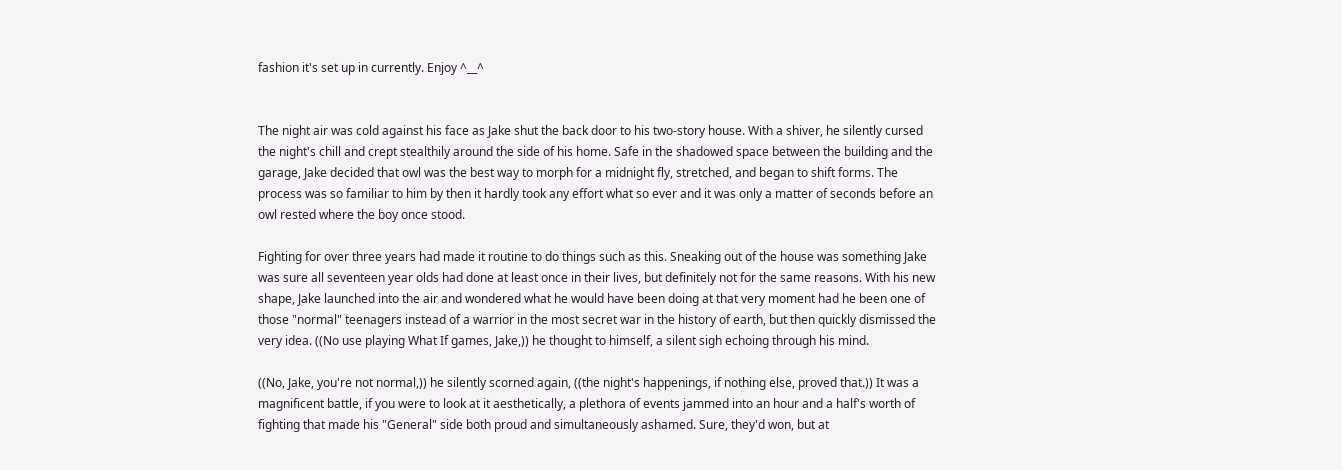fashion it's set up in currently. Enjoy ^__^


The night air was cold against his face as Jake shut the back door to his two-story house. With a shiver, he silently cursed the night's chill and crept stealthily around the side of his home. Safe in the shadowed space between the building and the garage, Jake decided that owl was the best way to morph for a midnight fly, stretched, and began to shift forms. The process was so familiar to him by then it hardly took any effort what so ever and it was only a matter of seconds before an owl rested where the boy once stood.

Fighting for over three years had made it routine to do things such as this. Sneaking out of the house was something Jake was sure all seventeen year olds had done at least once in their lives, but definitely not for the same reasons. With his new shape, Jake launched into the air and wondered what he would have been doing at that very moment had he been one of those "normal" teenagers instead of a warrior in the most secret war in the history of earth, but then quickly dismissed the very idea. ((No use playing What If games, Jake,)) he thought to himself, a silent sigh echoing through his mind.

((No, Jake, you're not normal,)) he silently scorned again, ((the night's happenings, if nothing else, proved that.)) It was a magnificent battle, if you were to look at it aesthetically, a plethora of events jammed into an hour and a half's worth of fighting that made his "General" side both proud and simultaneously ashamed. Sure, they'd won, but at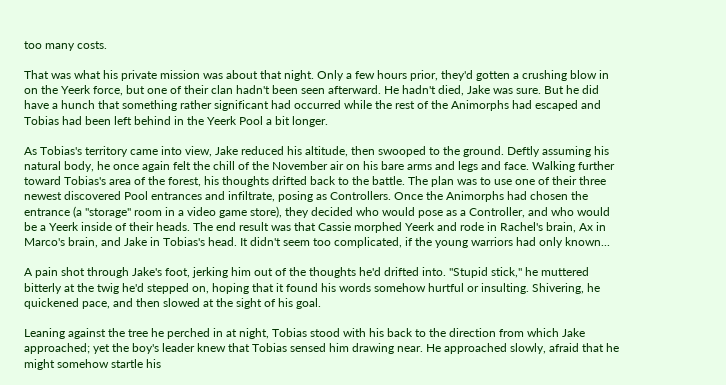too many costs.

That was what his private mission was about that night. Only a few hours prior, they'd gotten a crushing blow in on the Yeerk force, but one of their clan hadn't been seen afterward. He hadn't died, Jake was sure. But he did have a hunch that something rather significant had occurred while the rest of the Animorphs had escaped and Tobias had been left behind in the Yeerk Pool a bit longer.

As Tobias's territory came into view, Jake reduced his altitude, then swooped to the ground. Deftly assuming his natural body, he once again felt the chill of the November air on his bare arms and legs and face. Walking further toward Tobias's area of the forest, his thoughts drifted back to the battle. The plan was to use one of their three newest discovered Pool entrances and infiltrate, posing as Controllers. Once the Animorphs had chosen the entrance (a "storage" room in a video game store), they decided who would pose as a Controller, and who would be a Yeerk inside of their heads. The end result was that Cassie morphed Yeerk and rode in Rachel's brain, Ax in Marco's brain, and Jake in Tobias's head. It didn't seem too complicated, if the young warriors had only known...

A pain shot through Jake's foot, jerking him out of the thoughts he'd drifted into. "Stupid stick," he muttered bitterly at the twig he'd stepped on, hoping that it found his words somehow hurtful or insulting. Shivering, he quickened pace, and then slowed at the sight of his goal.

Leaning against the tree he perched in at night, Tobias stood with his back to the direction from which Jake approached; yet the boy's leader knew that Tobias sensed him drawing near. He approached slowly, afraid that he might somehow startle his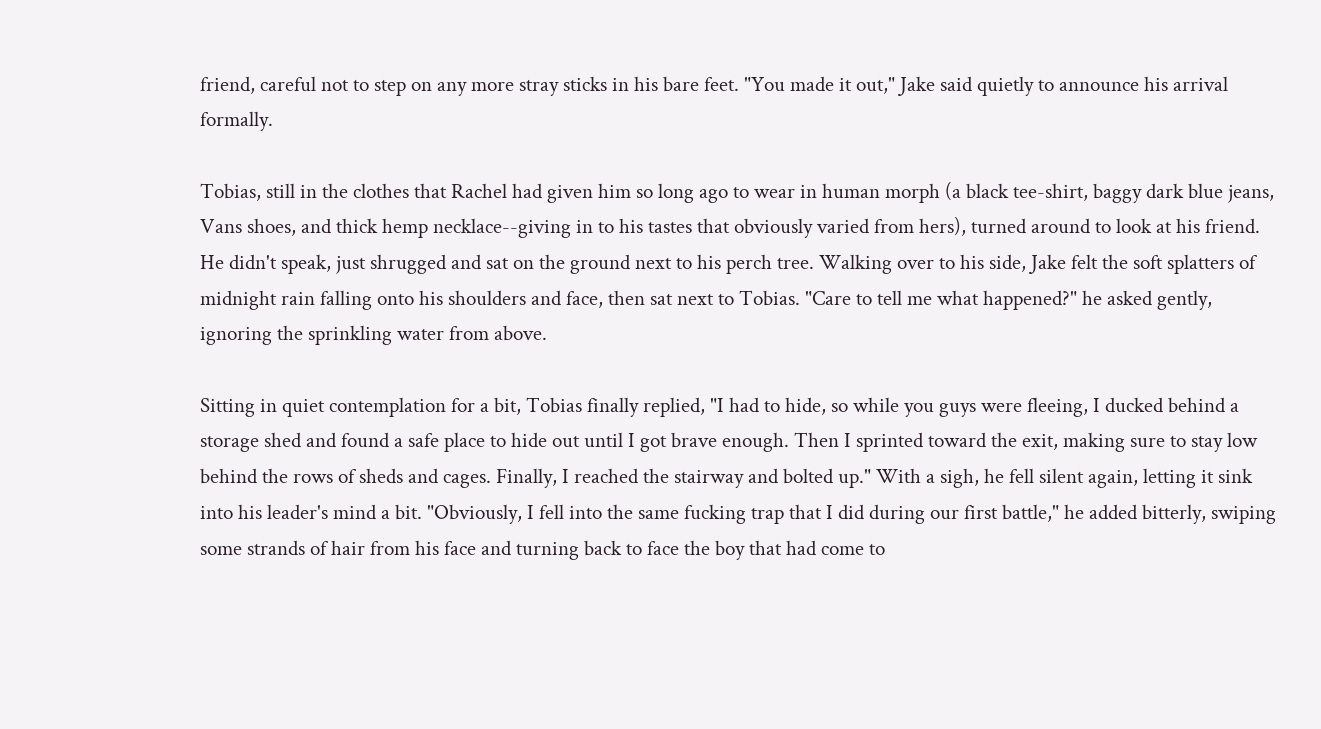friend, careful not to step on any more stray sticks in his bare feet. "You made it out," Jake said quietly to announce his arrival formally.

Tobias, still in the clothes that Rachel had given him so long ago to wear in human morph (a black tee-shirt, baggy dark blue jeans, Vans shoes, and thick hemp necklace--giving in to his tastes that obviously varied from hers), turned around to look at his friend. He didn't speak, just shrugged and sat on the ground next to his perch tree. Walking over to his side, Jake felt the soft splatters of midnight rain falling onto his shoulders and face, then sat next to Tobias. "Care to tell me what happened?" he asked gently, ignoring the sprinkling water from above.

Sitting in quiet contemplation for a bit, Tobias finally replied, "I had to hide, so while you guys were fleeing, I ducked behind a storage shed and found a safe place to hide out until I got brave enough. Then I sprinted toward the exit, making sure to stay low behind the rows of sheds and cages. Finally, I reached the stairway and bolted up." With a sigh, he fell silent again, letting it sink into his leader's mind a bit. "Obviously, I fell into the same fucking trap that I did during our first battle," he added bitterly, swiping some strands of hair from his face and turning back to face the boy that had come to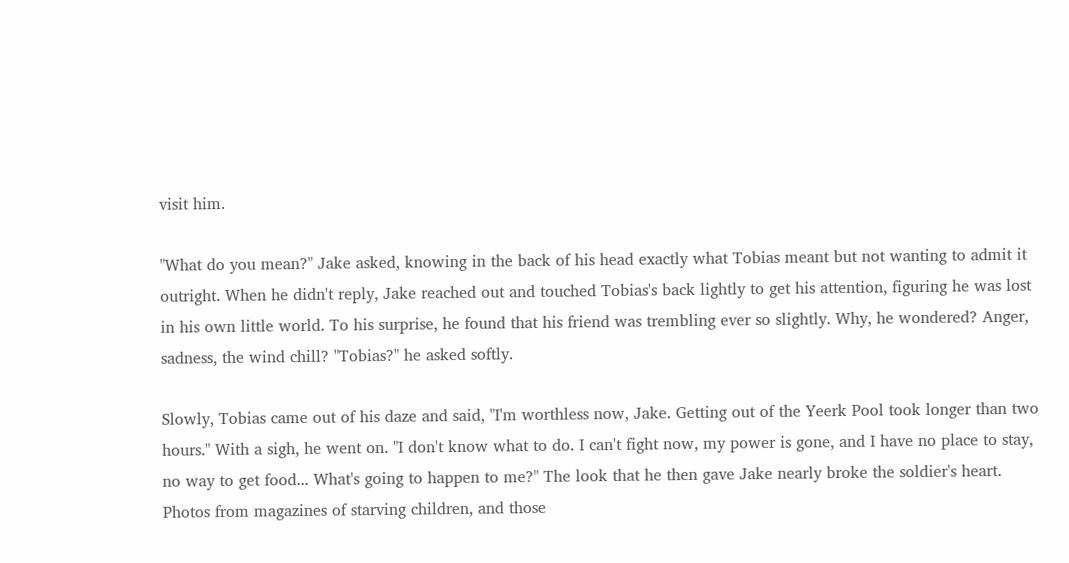visit him.

"What do you mean?" Jake asked, knowing in the back of his head exactly what Tobias meant but not wanting to admit it outright. When he didn't reply, Jake reached out and touched Tobias's back lightly to get his attention, figuring he was lost in his own little world. To his surprise, he found that his friend was trembling ever so slightly. Why, he wondered? Anger, sadness, the wind chill? "Tobias?" he asked softly.

Slowly, Tobias came out of his daze and said, "I'm worthless now, Jake. Getting out of the Yeerk Pool took longer than two hours." With a sigh, he went on. "I don't know what to do. I can't fight now, my power is gone, and I have no place to stay, no way to get food... What's going to happen to me?" The look that he then gave Jake nearly broke the soldier's heart. Photos from magazines of starving children, and those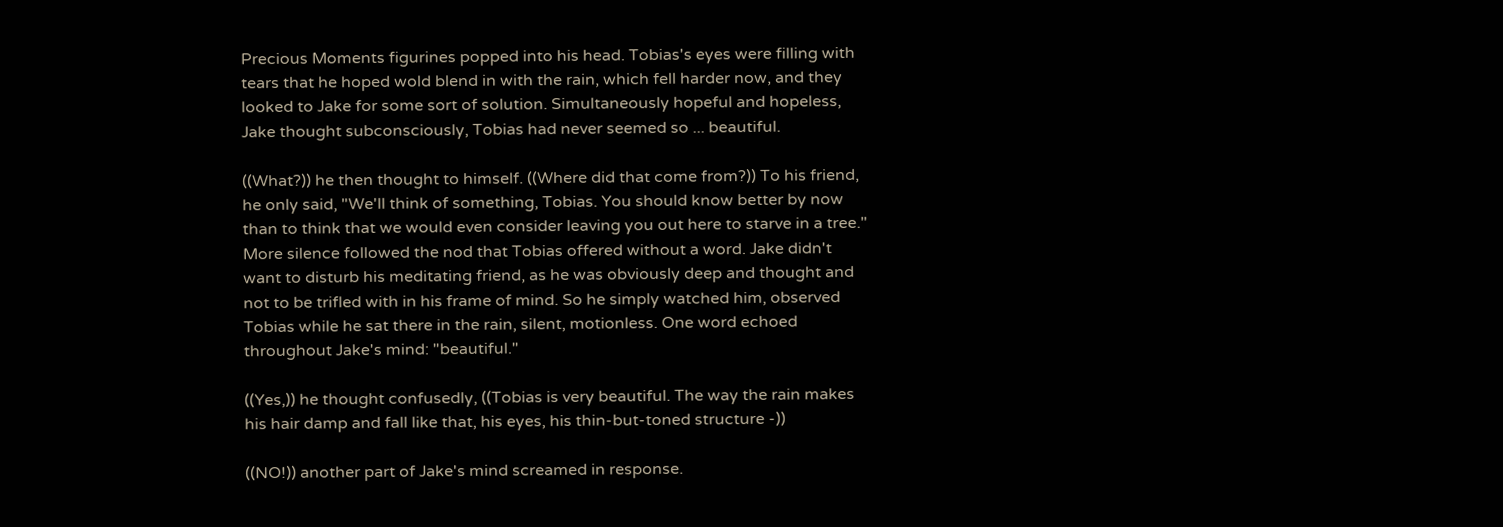Precious Moments figurines popped into his head. Tobias's eyes were filling with tears that he hoped wold blend in with the rain, which fell harder now, and they looked to Jake for some sort of solution. Simultaneously hopeful and hopeless, Jake thought subconsciously, Tobias had never seemed so ... beautiful.

((What?)) he then thought to himself. ((Where did that come from?)) To his friend, he only said, "We'll think of something, Tobias. You should know better by now than to think that we would even consider leaving you out here to starve in a tree." More silence followed the nod that Tobias offered without a word. Jake didn't want to disturb his meditating friend, as he was obviously deep and thought and not to be trifled with in his frame of mind. So he simply watched him, observed Tobias while he sat there in the rain, silent, motionless. One word echoed throughout Jake's mind: "beautiful."

((Yes,)) he thought confusedly, ((Tobias is very beautiful. The way the rain makes his hair damp and fall like that, his eyes, his thin-but-toned structure -))

((NO!)) another part of Jake's mind screamed in response.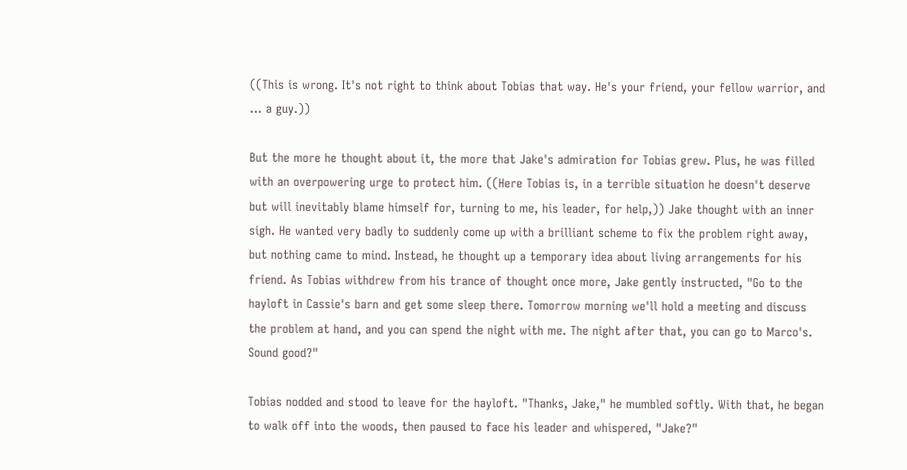((This is wrong. It's not right to think about Tobias that way. He's your friend, your fellow warrior, and ... a guy.))

But the more he thought about it, the more that Jake's admiration for Tobias grew. Plus, he was filled with an overpowering urge to protect him. ((Here Tobias is, in a terrible situation he doesn't deserve but will inevitably blame himself for, turning to me, his leader, for help,)) Jake thought with an inner sigh. He wanted very badly to suddenly come up with a brilliant scheme to fix the problem right away, but nothing came to mind. Instead, he thought up a temporary idea about living arrangements for his friend. As Tobias withdrew from his trance of thought once more, Jake gently instructed, "Go to the hayloft in Cassie's barn and get some sleep there. Tomorrow morning we'll hold a meeting and discuss the problem at hand, and you can spend the night with me. The night after that, you can go to Marco's. Sound good?"

Tobias nodded and stood to leave for the hayloft. "Thanks, Jake," he mumbled softly. With that, he began to walk off into the woods, then paused to face his leader and whispered, "Jake?"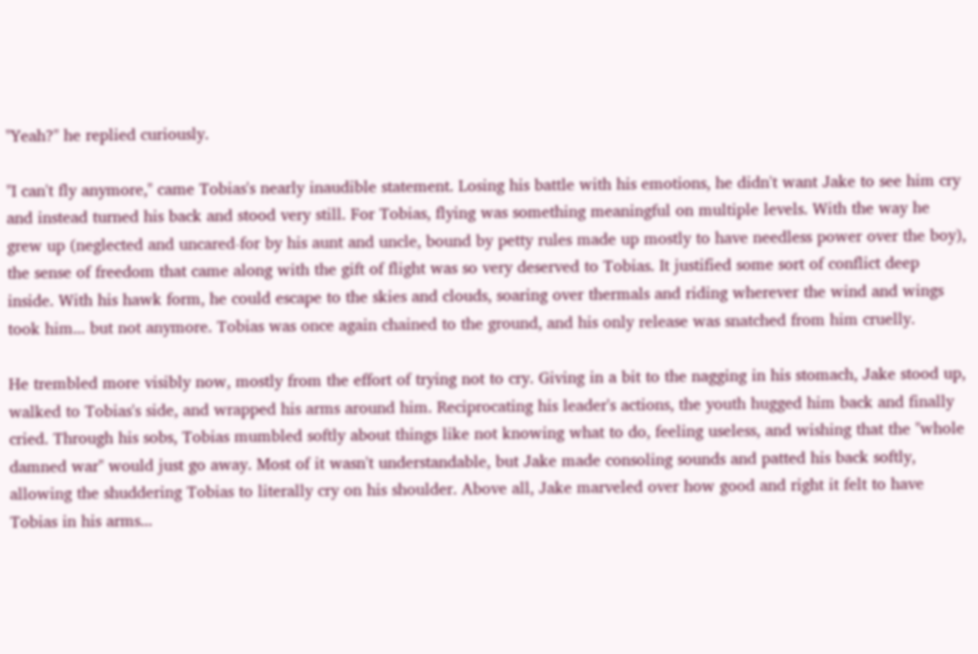"Yeah?" he replied curiously.

"I can't fly anymore," came Tobias's nearly inaudible statement. Losing his battle with his emotions, he didn't want Jake to see him cry and instead turned his back and stood very still. For Tobias, flying was something meaningful on multiple levels. With the way he grew up (neglected and uncared-for by his aunt and uncle, bound by petty rules made up mostly to have needless power over the boy), the sense of freedom that came along with the gift of flight was so very deserved to Tobias. It justified some sort of conflict deep inside. With his hawk form, he could escape to the skies and clouds, soaring over thermals and riding wherever the wind and wings took him... but not anymore. Tobias was once again chained to the ground, and his only release was snatched from him cruelly.

He trembled more visibly now, mostly from the effort of trying not to cry. Giving in a bit to the nagging in his stomach, Jake stood up, walked to Tobias's side, and wrapped his arms around him. Reciprocating his leader's actions, the youth hugged him back and finally cried. Through his sobs, Tobias mumbled softly about things like not knowing what to do, feeling useless, and wishing that the "whole damned war" would just go away. Most of it wasn't understandable, but Jake made consoling sounds and patted his back softly, allowing the shuddering Tobias to literally cry on his shoulder. Above all, Jake marveled over how good and right it felt to have Tobias in his arms...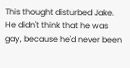This thought disturbed Jake. He didn't think that he was gay, because he'd never been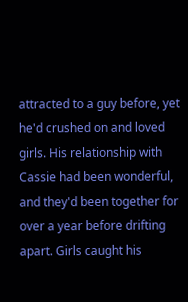attracted to a guy before, yet he'd crushed on and loved girls. His relationship with Cassie had been wonderful, and they'd been together for over a year before drifting apart. Girls caught his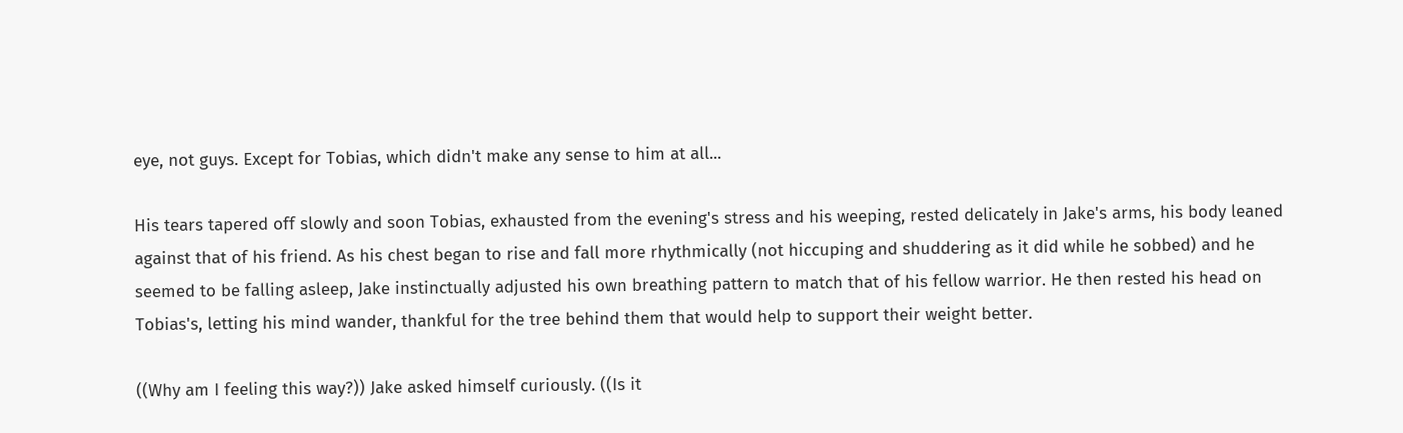eye, not guys. Except for Tobias, which didn't make any sense to him at all...

His tears tapered off slowly and soon Tobias, exhausted from the evening's stress and his weeping, rested delicately in Jake's arms, his body leaned against that of his friend. As his chest began to rise and fall more rhythmically (not hiccuping and shuddering as it did while he sobbed) and he seemed to be falling asleep, Jake instinctually adjusted his own breathing pattern to match that of his fellow warrior. He then rested his head on Tobias's, letting his mind wander, thankful for the tree behind them that would help to support their weight better.

((Why am I feeling this way?)) Jake asked himself curiously. ((Is it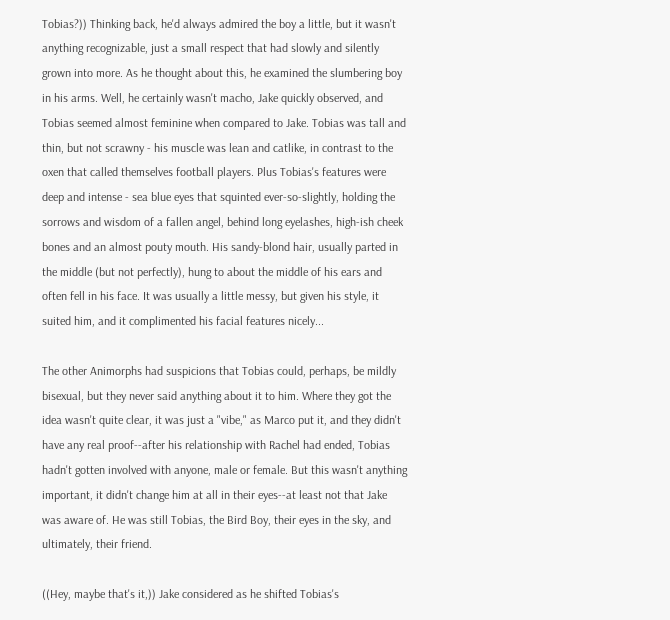Tobias?)) Thinking back, he'd always admired the boy a little, but it wasn't anything recognizable, just a small respect that had slowly and silently grown into more. As he thought about this, he examined the slumbering boy in his arms. Well, he certainly wasn't macho, Jake quickly observed, and Tobias seemed almost feminine when compared to Jake. Tobias was tall and thin, but not scrawny - his muscle was lean and catlike, in contrast to the oxen that called themselves football players. Plus Tobias's features were deep and intense - sea blue eyes that squinted ever-so-slightly, holding the sorrows and wisdom of a fallen angel, behind long eyelashes, high-ish cheek bones and an almost pouty mouth. His sandy-blond hair, usually parted in the middle (but not perfectly), hung to about the middle of his ears and often fell in his face. It was usually a little messy, but given his style, it suited him, and it complimented his facial features nicely...

The other Animorphs had suspicions that Tobias could, perhaps, be mildly bisexual, but they never said anything about it to him. Where they got the idea wasn't quite clear, it was just a "vibe," as Marco put it, and they didn't have any real proof--after his relationship with Rachel had ended, Tobias hadn't gotten involved with anyone, male or female. But this wasn't anything important, it didn't change him at all in their eyes--at least not that Jake was aware of. He was still Tobias, the Bird Boy, their eyes in the sky, and ultimately, their friend.

((Hey, maybe that's it,)) Jake considered as he shifted Tobias's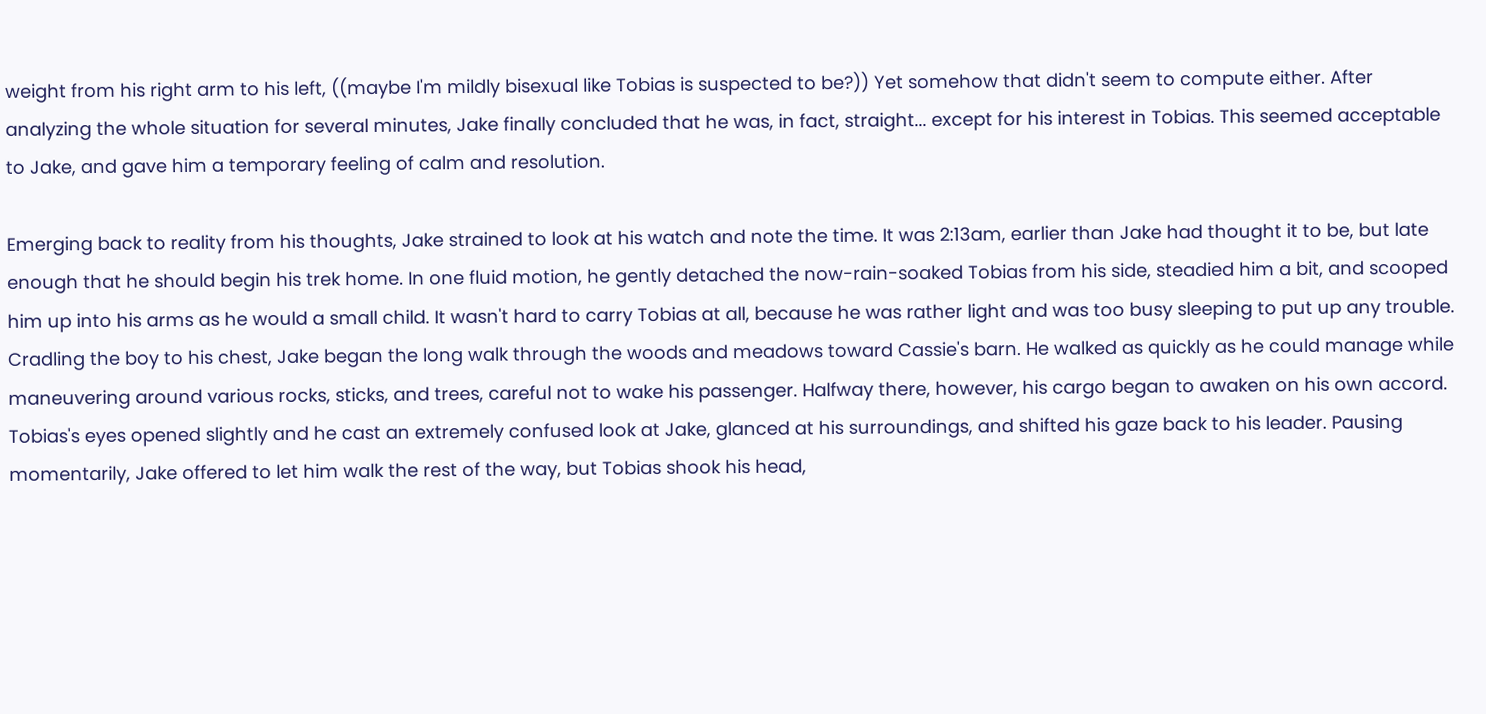weight from his right arm to his left, ((maybe I'm mildly bisexual like Tobias is suspected to be?)) Yet somehow that didn't seem to compute either. After analyzing the whole situation for several minutes, Jake finally concluded that he was, in fact, straight... except for his interest in Tobias. This seemed acceptable to Jake, and gave him a temporary feeling of calm and resolution.

Emerging back to reality from his thoughts, Jake strained to look at his watch and note the time. It was 2:13am, earlier than Jake had thought it to be, but late enough that he should begin his trek home. In one fluid motion, he gently detached the now-rain-soaked Tobias from his side, steadied him a bit, and scooped him up into his arms as he would a small child. It wasn't hard to carry Tobias at all, because he was rather light and was too busy sleeping to put up any trouble. Cradling the boy to his chest, Jake began the long walk through the woods and meadows toward Cassie's barn. He walked as quickly as he could manage while maneuvering around various rocks, sticks, and trees, careful not to wake his passenger. Halfway there, however, his cargo began to awaken on his own accord. Tobias's eyes opened slightly and he cast an extremely confused look at Jake, glanced at his surroundings, and shifted his gaze back to his leader. Pausing momentarily, Jake offered to let him walk the rest of the way, but Tobias shook his head,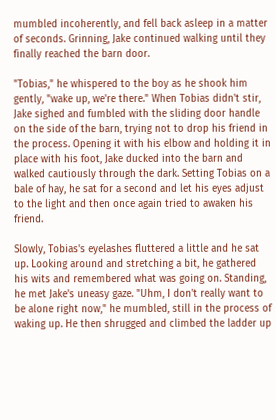mumbled incoherently, and fell back asleep in a matter of seconds. Grinning, Jake continued walking until they finally reached the barn door.

"Tobias," he whispered to the boy as he shook him gently, "wake up, we're there." When Tobias didn't stir, Jake sighed and fumbled with the sliding door handle on the side of the barn, trying not to drop his friend in the process. Opening it with his elbow and holding it in place with his foot, Jake ducked into the barn and walked cautiously through the dark. Setting Tobias on a bale of hay, he sat for a second and let his eyes adjust to the light and then once again tried to awaken his friend.

Slowly, Tobias's eyelashes fluttered a little and he sat up. Looking around and stretching a bit, he gathered his wits and remembered what was going on. Standing, he met Jake's uneasy gaze. "Uhm, I don't really want to be alone right now," he mumbled, still in the process of waking up. He then shrugged and climbed the ladder up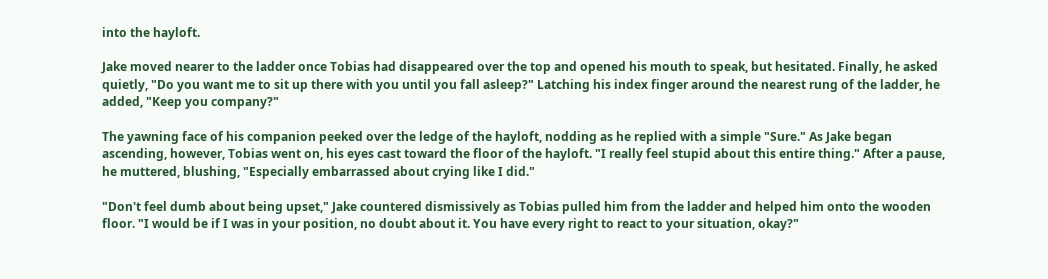into the hayloft.

Jake moved nearer to the ladder once Tobias had disappeared over the top and opened his mouth to speak, but hesitated. Finally, he asked quietly, "Do you want me to sit up there with you until you fall asleep?" Latching his index finger around the nearest rung of the ladder, he added, "Keep you company?"

The yawning face of his companion peeked over the ledge of the hayloft, nodding as he replied with a simple "Sure." As Jake began ascending, however, Tobias went on, his eyes cast toward the floor of the hayloft. "I really feel stupid about this entire thing." After a pause, he muttered, blushing, "Especially embarrassed about crying like I did."

"Don't feel dumb about being upset," Jake countered dismissively as Tobias pulled him from the ladder and helped him onto the wooden floor. "I would be if I was in your position, no doubt about it. You have every right to react to your situation, okay?"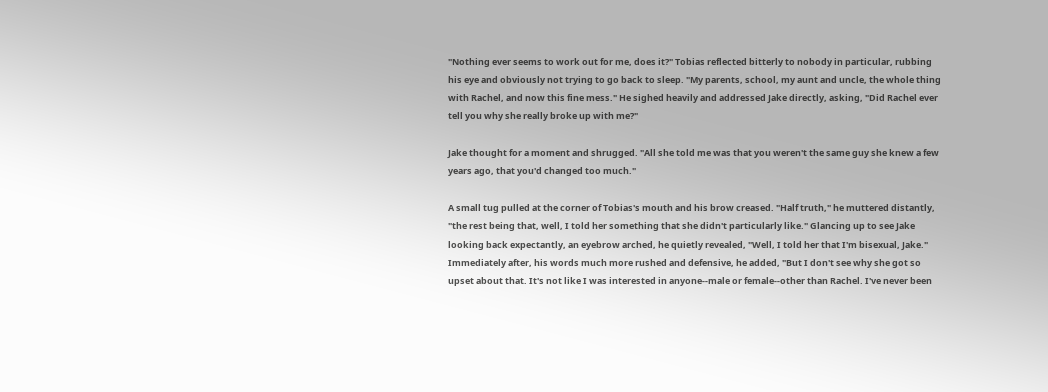"Nothing ever seems to work out for me, does it?" Tobias reflected bitterly to nobody in particular, rubbing his eye and obviously not trying to go back to sleep. "My parents, school, my aunt and uncle, the whole thing with Rachel, and now this fine mess." He sighed heavily and addressed Jake directly, asking, "Did Rachel ever tell you why she really broke up with me?"

Jake thought for a moment and shrugged. "All she told me was that you weren't the same guy she knew a few years ago, that you'd changed too much."

A small tug pulled at the corner of Tobias's mouth and his brow creased. "Half truth," he muttered distantly, "the rest being that, well, I told her something that she didn't particularly like." Glancing up to see Jake looking back expectantly, an eyebrow arched, he quietly revealed, "Well, I told her that I'm bisexual, Jake." Immediately after, his words much more rushed and defensive, he added, "But I don't see why she got so upset about that. It's not like I was interested in anyone--male or female--other than Rachel. I've never been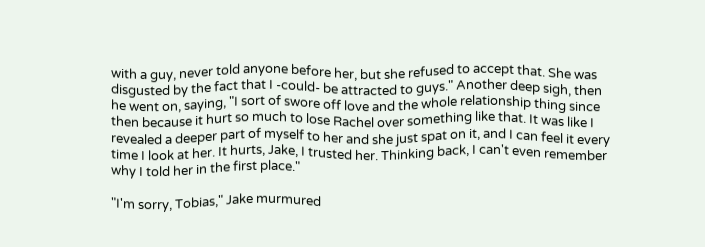with a guy, never told anyone before her, but she refused to accept that. She was disgusted by the fact that I -could- be attracted to guys." Another deep sigh, then he went on, saying, "I sort of swore off love and the whole relationship thing since then because it hurt so much to lose Rachel over something like that. It was like I revealed a deeper part of myself to her and she just spat on it, and I can feel it every time I look at her. It hurts, Jake, I trusted her. Thinking back, I can't even remember why I told her in the first place."

"I'm sorry, Tobias," Jake murmured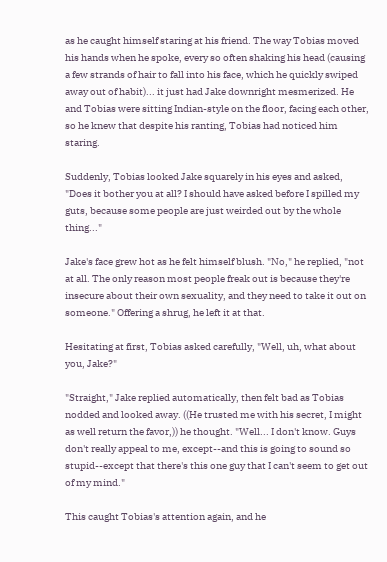as he caught himself staring at his friend. The way Tobias moved his hands when he spoke, every so often shaking his head (causing a few strands of hair to fall into his face, which he quickly swiped away out of habit)... it just had Jake downright mesmerized. He and Tobias were sitting Indian-style on the floor, facing each other, so he knew that despite his ranting, Tobias had noticed him staring.

Suddenly, Tobias looked Jake squarely in his eyes and asked, "Does it bother you at all? I should have asked before I spilled my guts, because some people are just weirded out by the whole thing..."

Jake's face grew hot as he felt himself blush. "No," he replied, "not at all. The only reason most people freak out is because they're insecure about their own sexuality, and they need to take it out on someone." Offering a shrug, he left it at that.

Hesitating at first, Tobias asked carefully, "Well, uh, what about you, Jake?"

"Straight," Jake replied automatically, then felt bad as Tobias nodded and looked away. ((He trusted me with his secret, I might as well return the favor,)) he thought. "Well... I don't know. Guys don't really appeal to me, except--and this is going to sound so stupid--except that there's this one guy that I can't seem to get out of my mind."

This caught Tobias's attention again, and he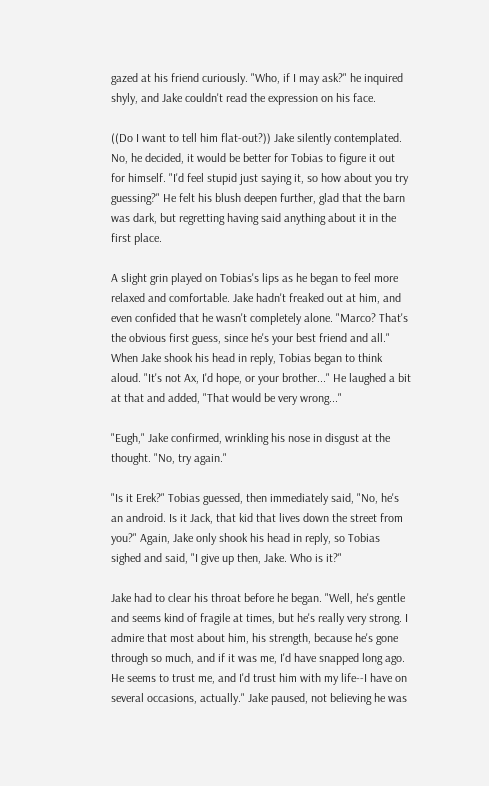gazed at his friend curiously. "Who, if I may ask?" he inquired shyly, and Jake couldn't read the expression on his face.

((Do I want to tell him flat-out?)) Jake silently contemplated. No, he decided, it would be better for Tobias to figure it out for himself. "I'd feel stupid just saying it, so how about you try guessing?" He felt his blush deepen further, glad that the barn was dark, but regretting having said anything about it in the first place.

A slight grin played on Tobias's lips as he began to feel more relaxed and comfortable. Jake hadn't freaked out at him, and even confided that he wasn't completely alone. "Marco? That's the obvious first guess, since he's your best friend and all." When Jake shook his head in reply, Tobias began to think aloud. "It's not Ax, I'd hope, or your brother..." He laughed a bit at that and added, "That would be very wrong..."

"Eugh," Jake confirmed, wrinkling his nose in disgust at the thought. "No, try again."

"Is it Erek?" Tobias guessed, then immediately said, "No, he's an android. Is it Jack, that kid that lives down the street from you?" Again, Jake only shook his head in reply, so Tobias sighed and said, "I give up then, Jake. Who is it?"

Jake had to clear his throat before he began. "Well, he's gentle and seems kind of fragile at times, but he's really very strong. I admire that most about him, his strength, because he's gone through so much, and if it was me, I'd have snapped long ago. He seems to trust me, and I'd trust him with my life--I have on several occasions, actually." Jake paused, not believing he was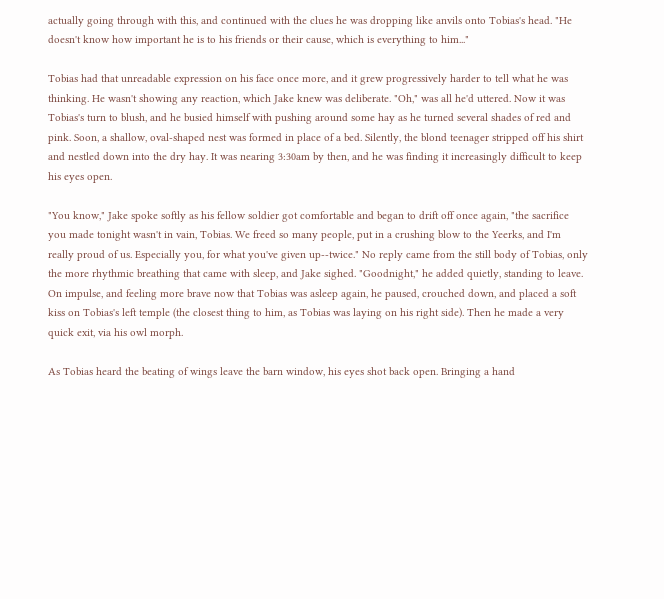actually going through with this, and continued with the clues he was dropping like anvils onto Tobias's head. "He doesn't know how important he is to his friends or their cause, which is everything to him..."

Tobias had that unreadable expression on his face once more, and it grew progressively harder to tell what he was thinking. He wasn't showing any reaction, which Jake knew was deliberate. "Oh," was all he'd uttered. Now it was Tobias's turn to blush, and he busied himself with pushing around some hay as he turned several shades of red and pink. Soon, a shallow, oval-shaped nest was formed in place of a bed. Silently, the blond teenager stripped off his shirt and nestled down into the dry hay. It was nearing 3:30am by then, and he was finding it increasingly difficult to keep his eyes open.

"You know," Jake spoke softly as his fellow soldier got comfortable and began to drift off once again, "the sacrifice you made tonight wasn't in vain, Tobias. We freed so many people, put in a crushing blow to the Yeerks, and I'm really proud of us. Especially you, for what you've given up--twice." No reply came from the still body of Tobias, only the more rhythmic breathing that came with sleep, and Jake sighed. "Goodnight," he added quietly, standing to leave. On impulse, and feeling more brave now that Tobias was asleep again, he paused, crouched down, and placed a soft kiss on Tobias's left temple (the closest thing to him, as Tobias was laying on his right side). Then he made a very quick exit, via his owl morph.

As Tobias heard the beating of wings leave the barn window, his eyes shot back open. Bringing a hand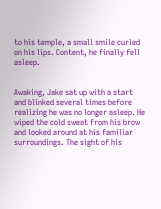to his temple, a small smile curled on his lips. Content, he finally fell asleep.


Awaking, Jake sat up with a start and blinked several times before realizing he was no longer asleep. He wiped the cold sweat from his brow and looked around at his familiar surroundings. The sight of his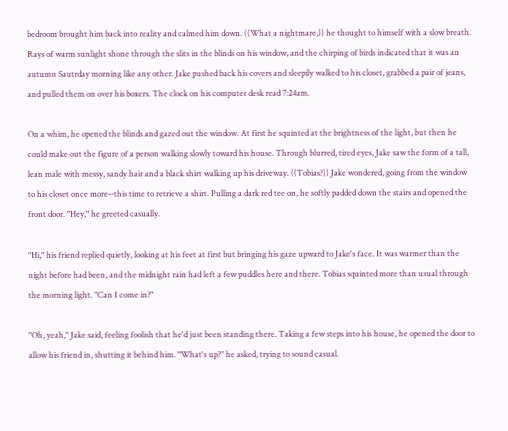bedroom brought him back into reality and calmed him down. ((What a nightmare,)) he thought to himself with a slow breath. Rays of warm sunlight shone through the slits in the blinds on his window, and the chirping of birds indicated that it was an autumn Sautrday morning like any other. Jake pushed back his covers and sleepily walked to his closet, grabbed a pair of jeans, and pulled them on over his boxers. The clock on his computer desk read 7:24am.

On a whim, he opened the blinds and gazed out the window. At first he squinted at the brightness of the light, but then he could make out the figure of a person walking slowly toward his house. Through blurred, tired eyes, Jake saw the form of a tall, lean male with messy, sandy hair and a black shirt walking up his driveway. ((Tobias?)) Jake wondered, going from the window to his closet once more--this time to retrieve a shirt. Pulling a dark red tee on, he softly padded down the stairs and opened the front door. "Hey," he greeted casually.

"Hi," his friend replied quietly, looking at his feet at first but bringing his gaze upward to Jake's face. It was warmer than the night before had been, and the midnight rain had left a few puddles here and there. Tobias squinted more than usual through the morning light. "Can I come in?"

"Oh, yeah," Jake said, feeling foolish that he'd just been standing there. Taking a few steps into his house, he opened the door to allow his friend in, shutting it behind him. "What's up?" he asked, trying to sound casual.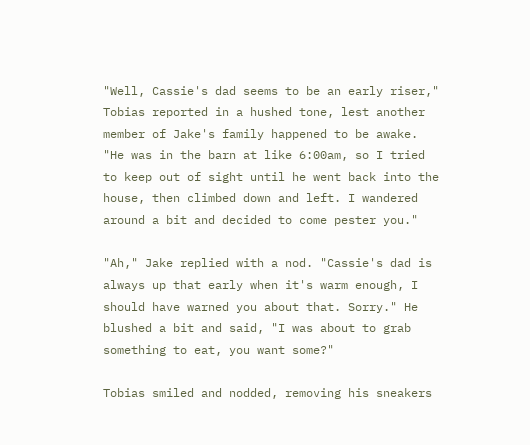"Well, Cassie's dad seems to be an early riser," Tobias reported in a hushed tone, lest another member of Jake's family happened to be awake. "He was in the barn at like 6:00am, so I tried to keep out of sight until he went back into the house, then climbed down and left. I wandered around a bit and decided to come pester you."

"Ah," Jake replied with a nod. "Cassie's dad is always up that early when it's warm enough, I should have warned you about that. Sorry." He blushed a bit and said, "I was about to grab something to eat, you want some?"

Tobias smiled and nodded, removing his sneakers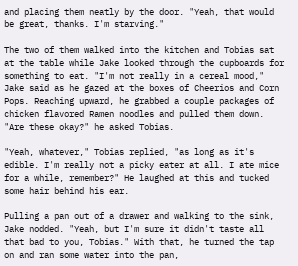and placing them neatly by the door. "Yeah, that would be great, thanks. I'm starving."

The two of them walked into the kitchen and Tobias sat at the table while Jake looked through the cupboards for something to eat. "I'm not really in a cereal mood," Jake said as he gazed at the boxes of Cheerios and Corn Pops. Reaching upward, he grabbed a couple packages of chicken flavored Ramen noodles and pulled them down. "Are these okay?" he asked Tobias.

"Yeah, whatever," Tobias replied, "as long as it's edible. I'm really not a picky eater at all. I ate mice for a while, remember?" He laughed at this and tucked some hair behind his ear.

Pulling a pan out of a drawer and walking to the sink, Jake nodded. "Yeah, but I'm sure it didn't taste all that bad to you, Tobias." With that, he turned the tap on and ran some water into the pan,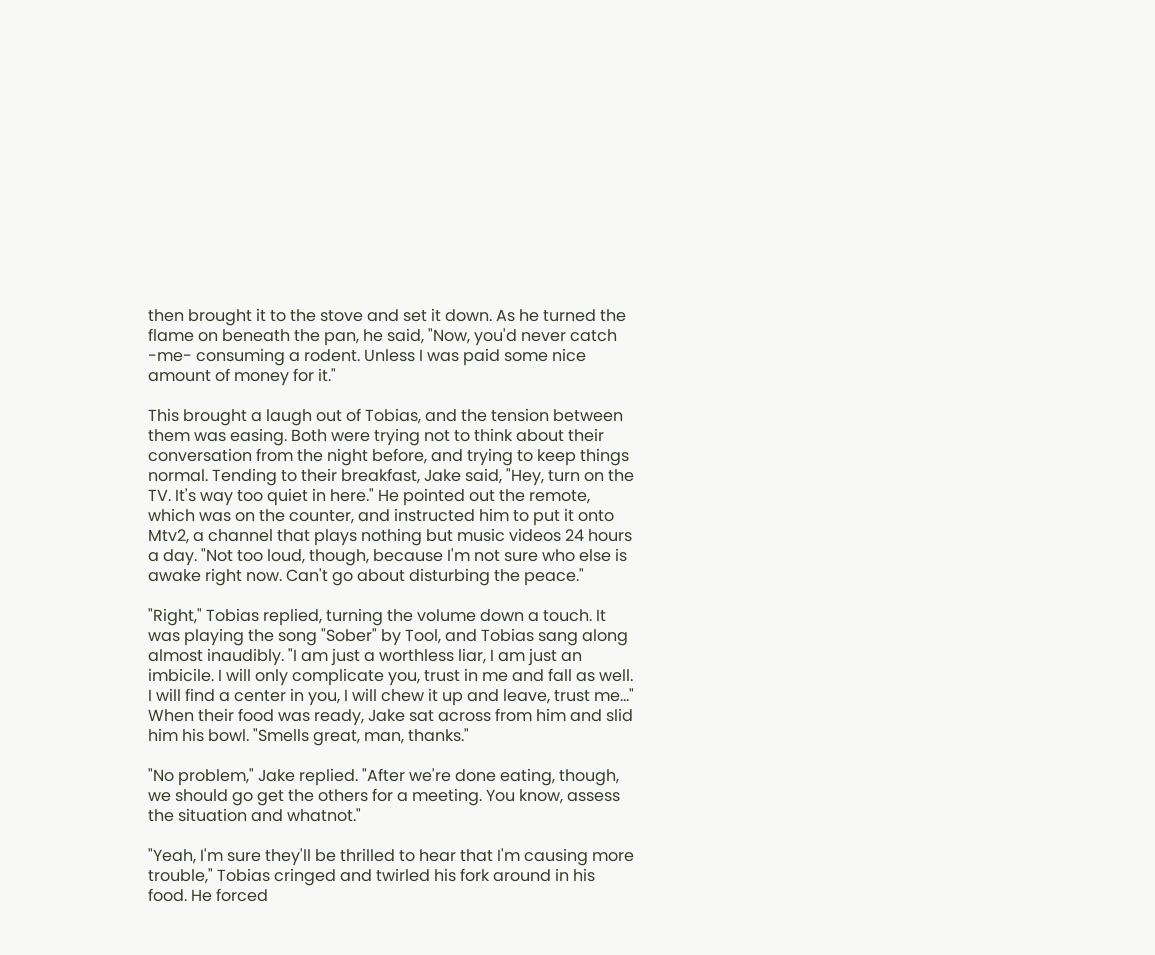then brought it to the stove and set it down. As he turned the flame on beneath the pan, he said, "Now, you'd never catch -me- consuming a rodent. Unless I was paid some nice amount of money for it."

This brought a laugh out of Tobias, and the tension between them was easing. Both were trying not to think about their conversation from the night before, and trying to keep things normal. Tending to their breakfast, Jake said, "Hey, turn on the TV. It's way too quiet in here." He pointed out the remote, which was on the counter, and instructed him to put it onto Mtv2, a channel that plays nothing but music videos 24 hours a day. "Not too loud, though, because I'm not sure who else is awake right now. Can't go about disturbing the peace."

"Right," Tobias replied, turning the volume down a touch. It was playing the song "Sober" by Tool, and Tobias sang along almost inaudibly. "I am just a worthless liar, I am just an imbicile. I will only complicate you, trust in me and fall as well. I will find a center in you, I will chew it up and leave, trust me..." When their food was ready, Jake sat across from him and slid him his bowl. "Smells great, man, thanks."

"No problem," Jake replied. "After we're done eating, though, we should go get the others for a meeting. You know, assess the situation and whatnot."

"Yeah, I'm sure they'll be thrilled to hear that I'm causing more trouble," Tobias cringed and twirled his fork around in his food. He forced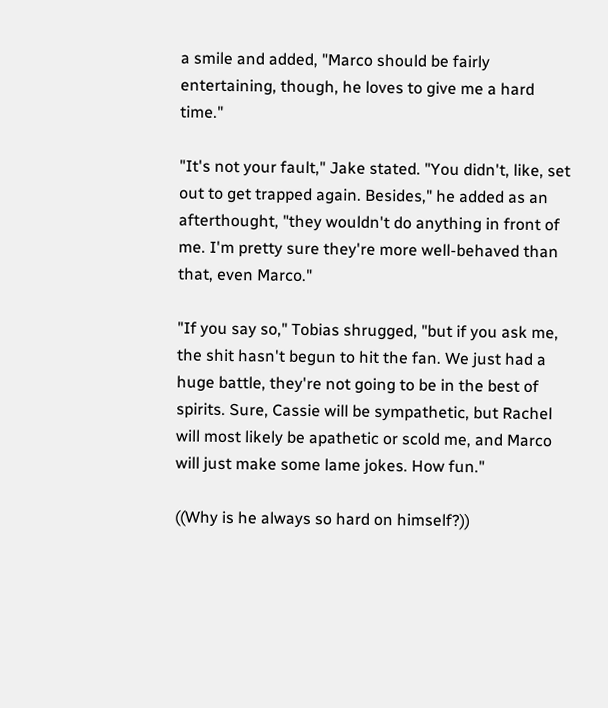a smile and added, "Marco should be fairly entertaining, though, he loves to give me a hard time."

"It's not your fault," Jake stated. "You didn't, like, set out to get trapped again. Besides," he added as an afterthought, "they wouldn't do anything in front of me. I'm pretty sure they're more well-behaved than that, even Marco."

"If you say so," Tobias shrugged, "but if you ask me, the shit hasn't begun to hit the fan. We just had a huge battle, they're not going to be in the best of spirits. Sure, Cassie will be sympathetic, but Rachel will most likely be apathetic or scold me, and Marco will just make some lame jokes. How fun."

((Why is he always so hard on himself?))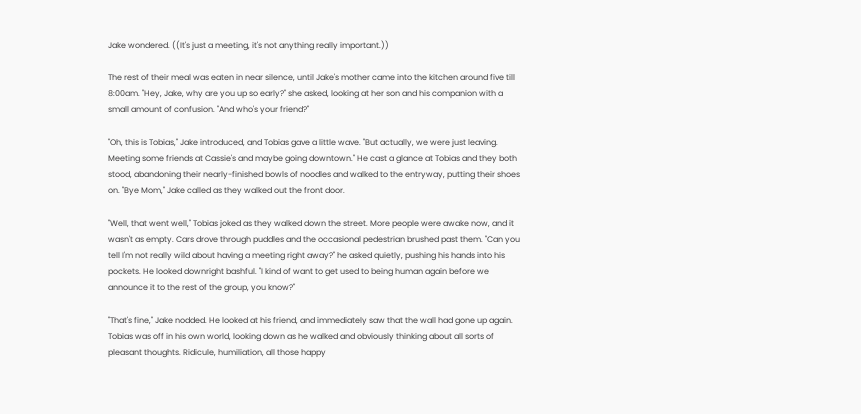Jake wondered. ((It's just a meeting, it's not anything really important.))

The rest of their meal was eaten in near silence, until Jake's mother came into the kitchen around five till 8:00am. "Hey, Jake, why are you up so early?" she asked, looking at her son and his companion with a small amount of confusion. "And who's your friend?"

"Oh, this is Tobias," Jake introduced, and Tobias gave a little wave. "But actually, we were just leaving. Meeting some friends at Cassie's and maybe going downtown." He cast a glance at Tobias and they both stood, abandoning their nearly-finished bowls of noodles and walked to the entryway, putting their shoes on. "Bye Mom," Jake called as they walked out the front door.

"Well, that went well," Tobias joked as they walked down the street. More people were awake now, and it wasn't as empty. Cars drove through puddles and the occasional pedestrian brushed past them. "Can you tell I'm not really wild about having a meeting right away?" he asked quietly, pushing his hands into his pockets. He looked downright bashful. "I kind of want to get used to being human again before we announce it to the rest of the group, you know?"

"That's fine," Jake nodded. He looked at his friend, and immediately saw that the wall had gone up again. Tobias was off in his own world, looking down as he walked and obviously thinking about all sorts of pleasant thoughts. Ridicule, humiliation, all those happy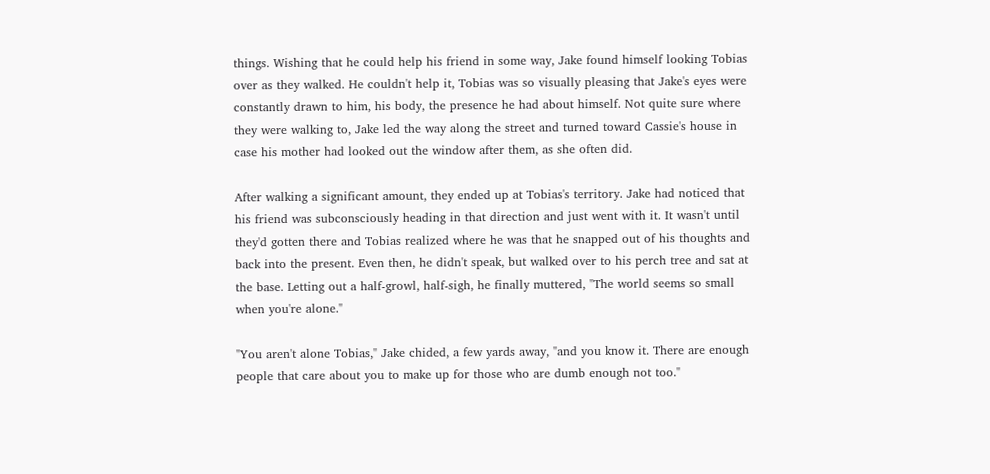things. Wishing that he could help his friend in some way, Jake found himself looking Tobias over as they walked. He couldn't help it, Tobias was so visually pleasing that Jake's eyes were constantly drawn to him, his body, the presence he had about himself. Not quite sure where they were walking to, Jake led the way along the street and turned toward Cassie's house in case his mother had looked out the window after them, as she often did.

After walking a significant amount, they ended up at Tobias's territory. Jake had noticed that his friend was subconsciously heading in that direction and just went with it. It wasn't until they'd gotten there and Tobias realized where he was that he snapped out of his thoughts and back into the present. Even then, he didn't speak, but walked over to his perch tree and sat at the base. Letting out a half-growl, half-sigh, he finally muttered, "The world seems so small when you're alone."

"You aren't alone Tobias," Jake chided, a few yards away, "and you know it. There are enough people that care about you to make up for those who are dumb enough not too."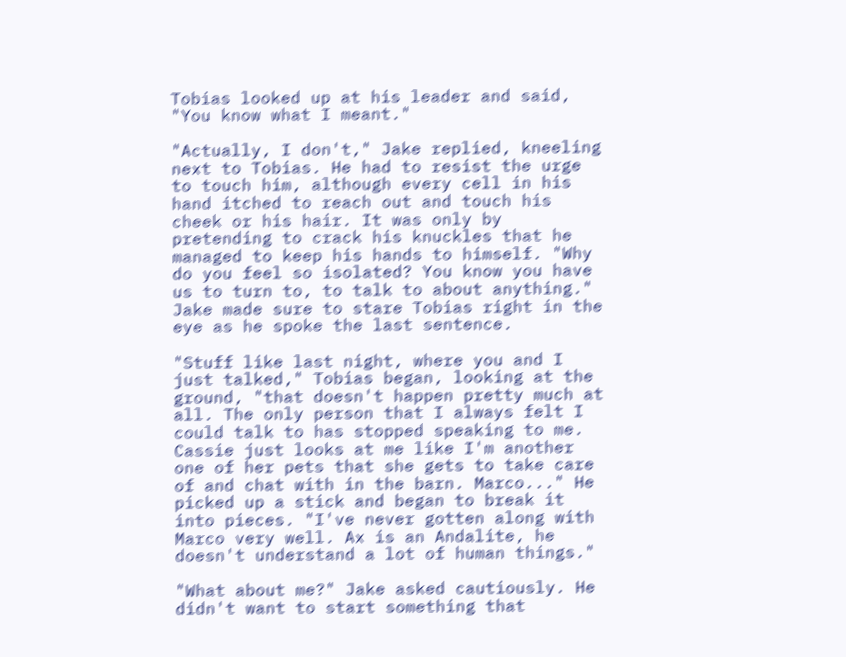Tobias looked up at his leader and said, "You know what I meant."

"Actually, I don't," Jake replied, kneeling next to Tobias. He had to resist the urge to touch him, although every cell in his hand itched to reach out and touch his cheek or his hair. It was only by pretending to crack his knuckles that he managed to keep his hands to himself. "Why do you feel so isolated? You know you have us to turn to, to talk to about anything." Jake made sure to stare Tobias right in the eye as he spoke the last sentence.

"Stuff like last night, where you and I just talked," Tobias began, looking at the ground, "that doesn't happen pretty much at all. The only person that I always felt I could talk to has stopped speaking to me. Cassie just looks at me like I'm another one of her pets that she gets to take care of and chat with in the barn. Marco..." He picked up a stick and began to break it into pieces. "I've never gotten along with Marco very well. Ax is an Andalite, he doesn't understand a lot of human things."

"What about me?" Jake asked cautiously. He didn't want to start something that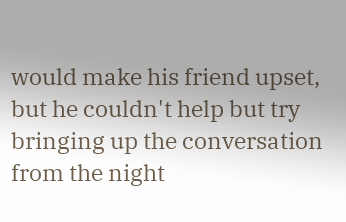would make his friend upset, but he couldn't help but try bringing up the conversation from the night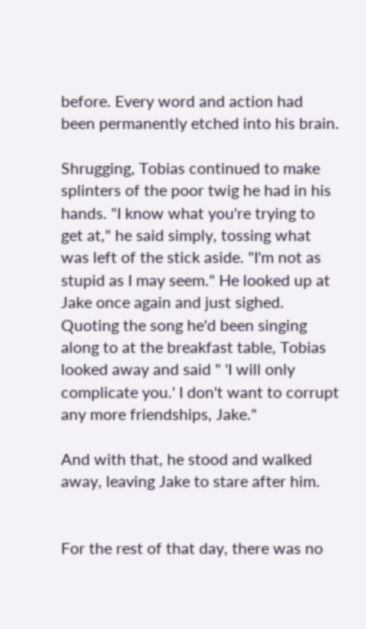before. Every word and action had been permanently etched into his brain.

Shrugging, Tobias continued to make splinters of the poor twig he had in his hands. "I know what you're trying to get at," he said simply, tossing what was left of the stick aside. "I'm not as stupid as I may seem." He looked up at Jake once again and just sighed. Quoting the song he'd been singing along to at the breakfast table, Tobias looked away and said " 'I will only complicate you.' I don't want to corrupt any more friendships, Jake."

And with that, he stood and walked away, leaving Jake to stare after him.


For the rest of that day, there was no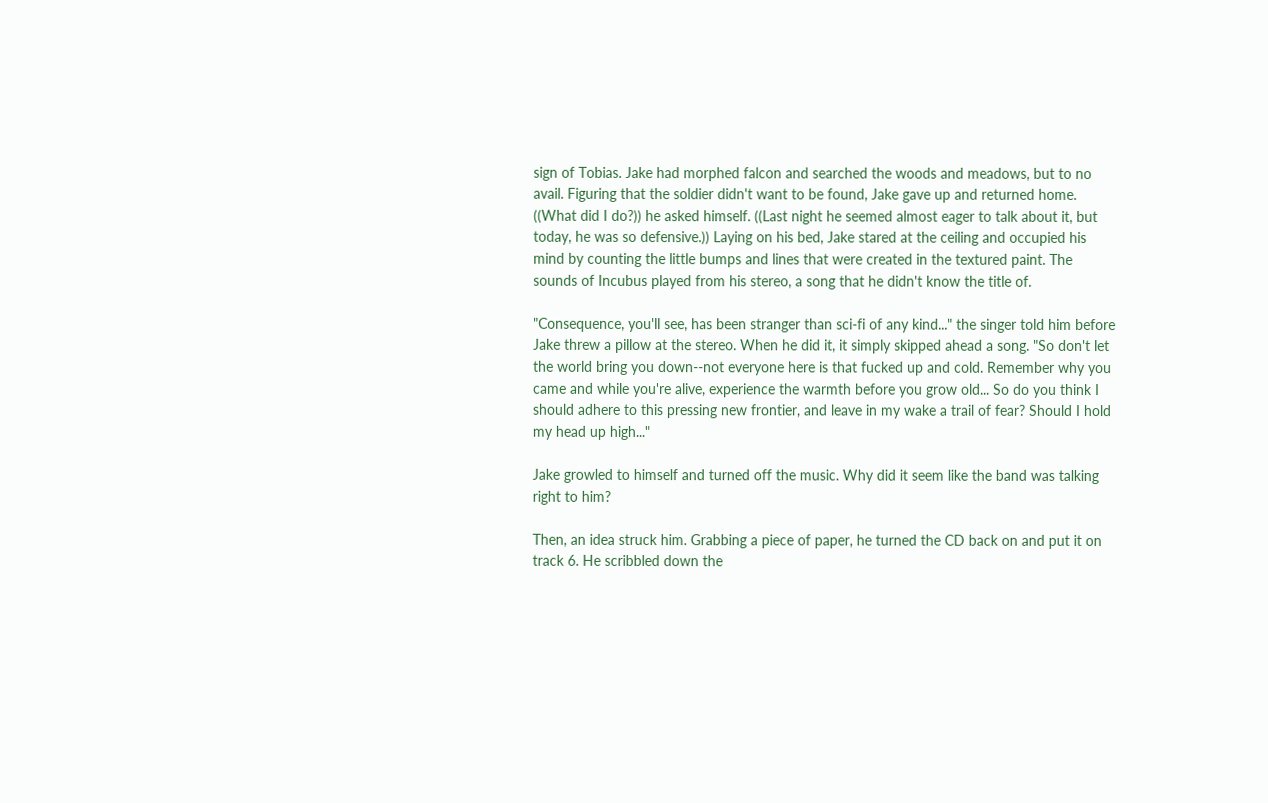sign of Tobias. Jake had morphed falcon and searched the woods and meadows, but to no avail. Figuring that the soldier didn't want to be found, Jake gave up and returned home. ((What did I do?)) he asked himself. ((Last night he seemed almost eager to talk about it, but today, he was so defensive.)) Laying on his bed, Jake stared at the ceiling and occupied his mind by counting the little bumps and lines that were created in the textured paint. The sounds of Incubus played from his stereo, a song that he didn't know the title of.

"Consequence, you'll see, has been stranger than sci-fi of any kind..." the singer told him before Jake threw a pillow at the stereo. When he did it, it simply skipped ahead a song. "So don't let the world bring you down--not everyone here is that fucked up and cold. Remember why you came and while you're alive, experience the warmth before you grow old... So do you think I should adhere to this pressing new frontier, and leave in my wake a trail of fear? Should I hold my head up high..."

Jake growled to himself and turned off the music. Why did it seem like the band was talking right to him?

Then, an idea struck him. Grabbing a piece of paper, he turned the CD back on and put it on track 6. He scribbled down the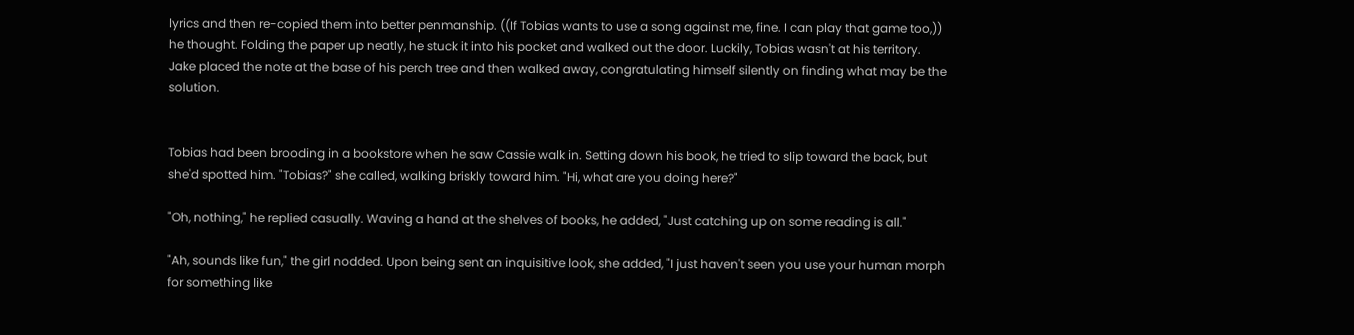lyrics and then re-copied them into better penmanship. ((If Tobias wants to use a song against me, fine. I can play that game too,)) he thought. Folding the paper up neatly, he stuck it into his pocket and walked out the door. Luckily, Tobias wasn't at his territory. Jake placed the note at the base of his perch tree and then walked away, congratulating himself silently on finding what may be the solution.


Tobias had been brooding in a bookstore when he saw Cassie walk in. Setting down his book, he tried to slip toward the back, but she'd spotted him. "Tobias?" she called, walking briskly toward him. "Hi, what are you doing here?"

"Oh, nothing," he replied casually. Waving a hand at the shelves of books, he added, "Just catching up on some reading is all."

"Ah, sounds like fun," the girl nodded. Upon being sent an inquisitive look, she added, "I just haven't seen you use your human morph for something like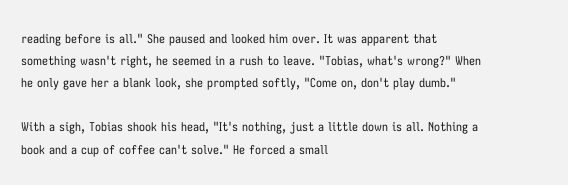reading before is all." She paused and looked him over. It was apparent that something wasn't right, he seemed in a rush to leave. "Tobias, what's wrong?" When he only gave her a blank look, she prompted softly, "Come on, don't play dumb."

With a sigh, Tobias shook his head, "It's nothing, just a little down is all. Nothing a book and a cup of coffee can't solve." He forced a small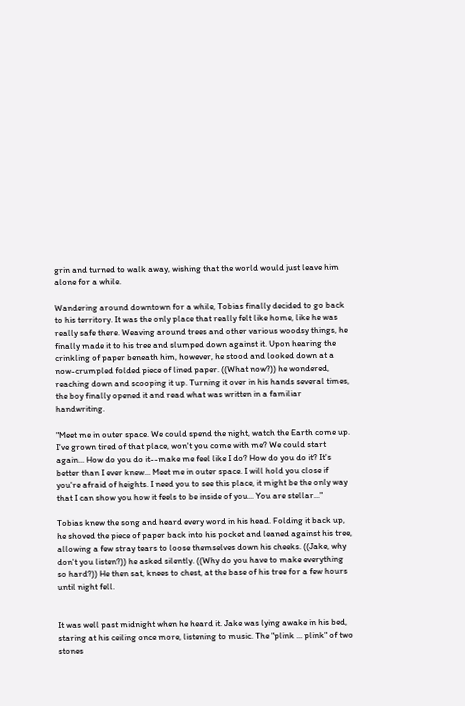grin and turned to walk away, wishing that the world would just leave him alone for a while.

Wandering around downtown for a while, Tobias finally decided to go back to his territory. It was the only place that really felt like home, like he was really safe there. Weaving around trees and other various woodsy things, he finally made it to his tree and slumped down against it. Upon hearing the crinkling of paper beneath him, however, he stood and looked down at a now-crumpled folded piece of lined paper. ((What now?)) he wondered, reaching down and scooping it up. Turning it over in his hands several times, the boy finally opened it and read what was written in a familiar handwriting.

"Meet me in outer space. We could spend the night, watch the Earth come up. I've grown tired of that place, won't you come with me? We could start again... How do you do it--make me feel like I do? How do you do it? It's better than I ever knew... Meet me in outer space. I will hold you close if you're afraid of heights. I need you to see this place, it might be the only way that I can show you how it feels to be inside of you... You are stellar..."

Tobias knew the song and heard every word in his head. Folding it back up, he shoved the piece of paper back into his pocket and leaned against his tree, allowing a few stray tears to loose themselves down his cheeks. ((Jake, why don't you listen?)) he asked silently. ((Why do you have to make everything so hard?)) He then sat, knees to chest, at the base of his tree for a few hours until night fell.


It was well past midnight when he heard it. Jake was lying awake in his bed, staring at his ceiling once more, listening to music. The "plink ... plink" of two stones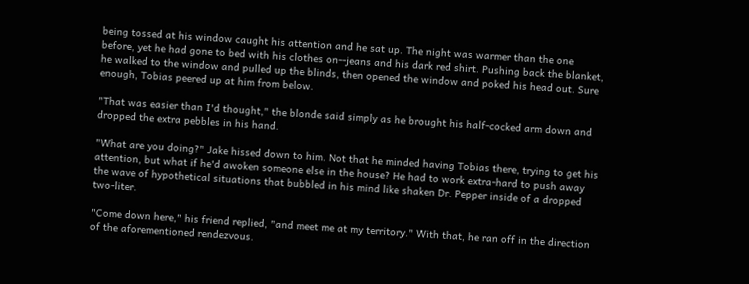being tossed at his window caught his attention and he sat up. The night was warmer than the one before, yet he had gone to bed with his clothes on--jeans and his dark red shirt. Pushing back the blanket, he walked to the window and pulled up the blinds, then opened the window and poked his head out. Sure enough, Tobias peered up at him from below.

"That was easier than I'd thought," the blonde said simply as he brought his half-cocked arm down and dropped the extra pebbles in his hand.

"What are you doing?" Jake hissed down to him. Not that he minded having Tobias there, trying to get his attention, but what if he'd awoken someone else in the house? He had to work extra-hard to push away the wave of hypothetical situations that bubbled in his mind like shaken Dr. Pepper inside of a dropped two-liter.

"Come down here," his friend replied, "and meet me at my territory." With that, he ran off in the direction of the aforementioned rendezvous.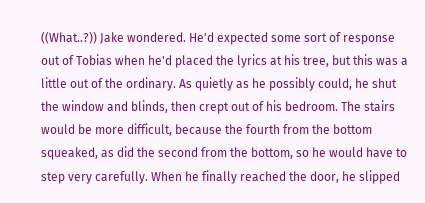((What..?)) Jake wondered. He'd expected some sort of response out of Tobias when he'd placed the lyrics at his tree, but this was a little out of the ordinary. As quietly as he possibly could, he shut the window and blinds, then crept out of his bedroom. The stairs would be more difficult, because the fourth from the bottom squeaked, as did the second from the bottom, so he would have to step very carefully. When he finally reached the door, he slipped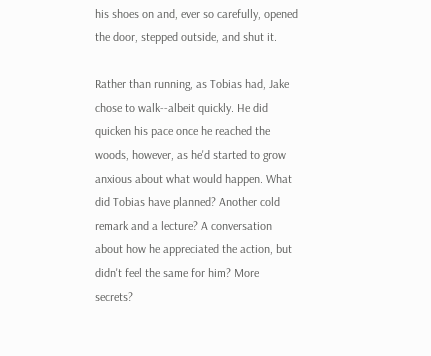his shoes on and, ever so carefully, opened the door, stepped outside, and shut it.

Rather than running, as Tobias had, Jake chose to walk--albeit quickly. He did quicken his pace once he reached the woods, however, as he'd started to grow anxious about what would happen. What did Tobias have planned? Another cold remark and a lecture? A conversation about how he appreciated the action, but didn't feel the same for him? More secrets?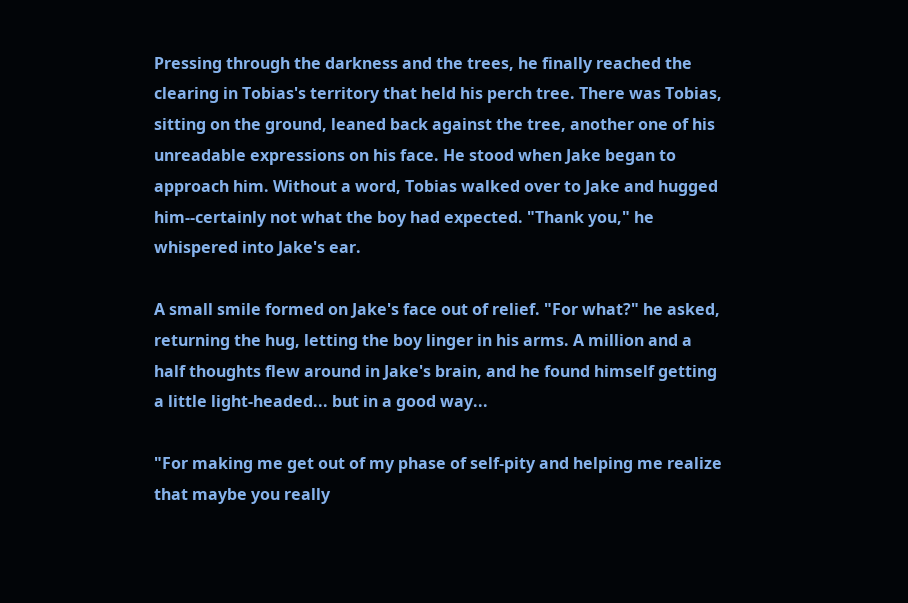Pressing through the darkness and the trees, he finally reached the clearing in Tobias's territory that held his perch tree. There was Tobias, sitting on the ground, leaned back against the tree, another one of his unreadable expressions on his face. He stood when Jake began to approach him. Without a word, Tobias walked over to Jake and hugged him--certainly not what the boy had expected. "Thank you," he whispered into Jake's ear.

A small smile formed on Jake's face out of relief. "For what?" he asked, returning the hug, letting the boy linger in his arms. A million and a half thoughts flew around in Jake's brain, and he found himself getting a little light-headed... but in a good way...

"For making me get out of my phase of self-pity and helping me realize that maybe you really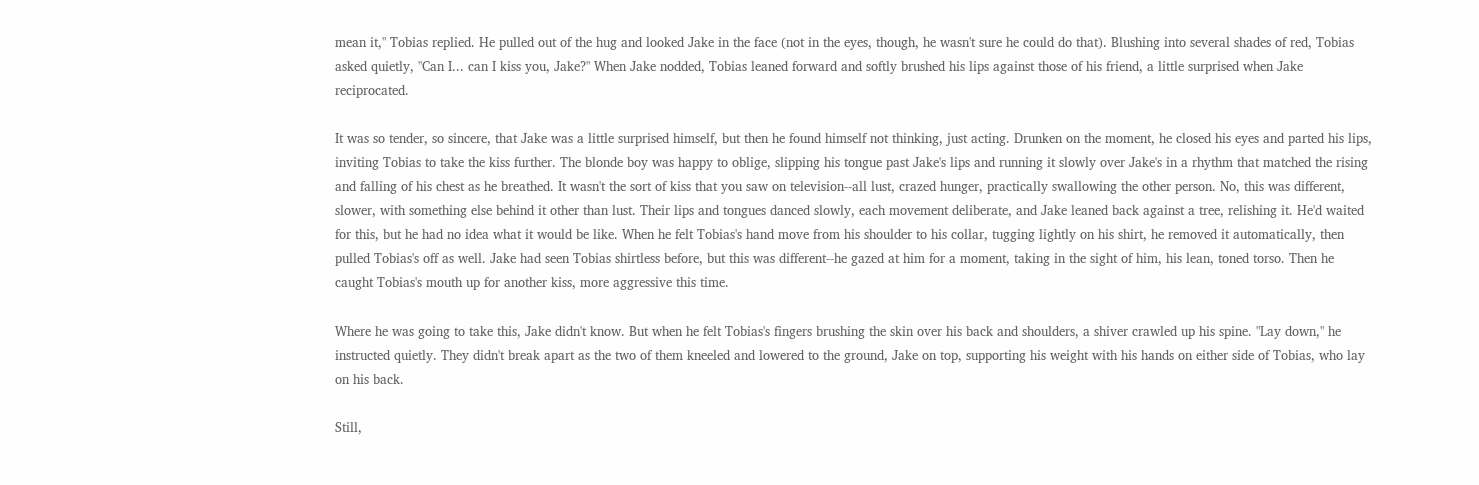mean it," Tobias replied. He pulled out of the hug and looked Jake in the face (not in the eyes, though, he wasn't sure he could do that). Blushing into several shades of red, Tobias asked quietly, "Can I... can I kiss you, Jake?" When Jake nodded, Tobias leaned forward and softly brushed his lips against those of his friend, a little surprised when Jake reciprocated.

It was so tender, so sincere, that Jake was a little surprised himself, but then he found himself not thinking, just acting. Drunken on the moment, he closed his eyes and parted his lips, inviting Tobias to take the kiss further. The blonde boy was happy to oblige, slipping his tongue past Jake's lips and running it slowly over Jake's in a rhythm that matched the rising and falling of his chest as he breathed. It wasn't the sort of kiss that you saw on television--all lust, crazed hunger, practically swallowing the other person. No, this was different, slower, with something else behind it other than lust. Their lips and tongues danced slowly, each movement deliberate, and Jake leaned back against a tree, relishing it. He'd waited for this, but he had no idea what it would be like. When he felt Tobias's hand move from his shoulder to his collar, tugging lightly on his shirt, he removed it automatically, then pulled Tobias's off as well. Jake had seen Tobias shirtless before, but this was different--he gazed at him for a moment, taking in the sight of him, his lean, toned torso. Then he caught Tobias's mouth up for another kiss, more aggressive this time.

Where he was going to take this, Jake didn't know. But when he felt Tobias's fingers brushing the skin over his back and shoulders, a shiver crawled up his spine. "Lay down," he instructed quietly. They didn't break apart as the two of them kneeled and lowered to the ground, Jake on top, supporting his weight with his hands on either side of Tobias, who lay on his back.

Still,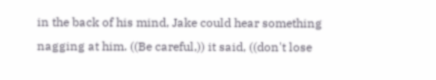in the back of his mind, Jake could hear something nagging at him. ((Be careful,)) it said, ((don't lose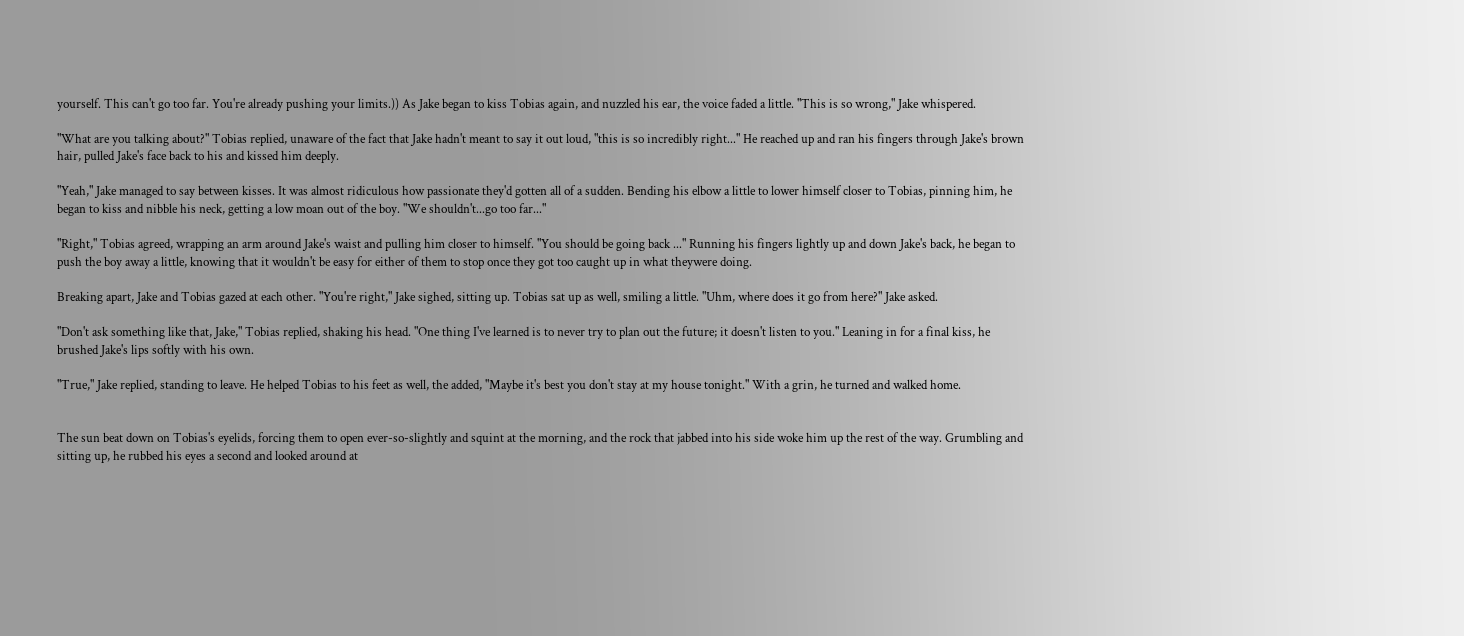yourself. This can't go too far. You're already pushing your limits.)) As Jake began to kiss Tobias again, and nuzzled his ear, the voice faded a little. "This is so wrong," Jake whispered.

"What are you talking about?" Tobias replied, unaware of the fact that Jake hadn't meant to say it out loud, "this is so incredibly right..." He reached up and ran his fingers through Jake's brown hair, pulled Jake's face back to his and kissed him deeply.

"Yeah," Jake managed to say between kisses. It was almost ridiculous how passionate they'd gotten all of a sudden. Bending his elbow a little to lower himself closer to Tobias, pinning him, he began to kiss and nibble his neck, getting a low moan out of the boy. "We shouldn't...go too far..."

"Right," Tobias agreed, wrapping an arm around Jake's waist and pulling him closer to himself. "You should be going back ..." Running his fingers lightly up and down Jake's back, he began to push the boy away a little, knowing that it wouldn't be easy for either of them to stop once they got too caught up in what theywere doing.

Breaking apart, Jake and Tobias gazed at each other. "You're right," Jake sighed, sitting up. Tobias sat up as well, smiling a little. "Uhm, where does it go from here?" Jake asked.

"Don't ask something like that, Jake," Tobias replied, shaking his head. "One thing I've learned is to never try to plan out the future; it doesn't listen to you." Leaning in for a final kiss, he brushed Jake's lips softly with his own.

"True," Jake replied, standing to leave. He helped Tobias to his feet as well, the added, "Maybe it's best you don't stay at my house tonight." With a grin, he turned and walked home.


The sun beat down on Tobias's eyelids, forcing them to open ever-so-slightly and squint at the morning, and the rock that jabbed into his side woke him up the rest of the way. Grumbling and sitting up, he rubbed his eyes a second and looked around at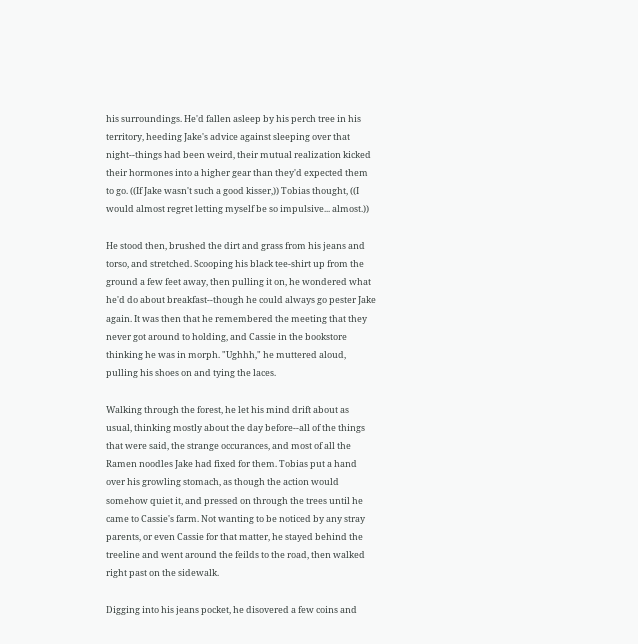his surroundings. He'd fallen asleep by his perch tree in his territory, heeding Jake's advice against sleeping over that night--things had been weird, their mutual realization kicked their hormones into a higher gear than they'd expected them to go. ((If Jake wasn't such a good kisser,)) Tobias thought, ((I would almost regret letting myself be so impulsive... almost.))

He stood then, brushed the dirt and grass from his jeans and torso, and stretched. Scooping his black tee-shirt up from the ground a few feet away, then pulling it on, he wondered what he'd do about breakfast--though he could always go pester Jake again. It was then that he remembered the meeting that they never got around to holding, and Cassie in the bookstore thinking he was in morph. "Ughhh," he muttered aloud, pulling his shoes on and tying the laces.

Walking through the forest, he let his mind drift about as usual, thinking mostly about the day before--all of the things that were said, the strange occurances, and most of all the Ramen noodles Jake had fixed for them. Tobias put a hand over his growling stomach, as though the action would somehow quiet it, and pressed on through the trees until he came to Cassie's farm. Not wanting to be noticed by any stray parents, or even Cassie for that matter, he stayed behind the treeline and went around the feilds to the road, then walked right past on the sidewalk.

Digging into his jeans pocket, he disovered a few coins and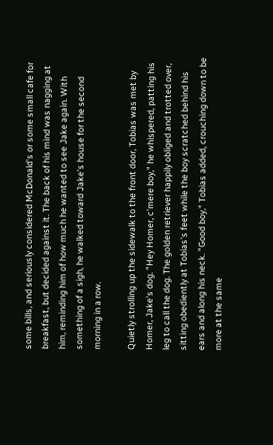some bills, and seriously considered McDonald's or some small cafe for breakfast, but decided against it. The back of his mind was nagging at him, reminding him of how much he wanted to see Jake again. With something of a sigh, he walked toward Jake's house for the second morning in a row.

Quietly strolling up the sidewalk to the front door, Tobias was met by Homer, Jake's dog. "Hey Homer, c'mere boy," he whispered, patting his leg to call the dog. The golden retriever happily obliged and trotted over, sitting obediently at Tobias's feet while the boy scratched behind his ears and along his neck. "Good boy," Tobias added, crouching down to be more at the same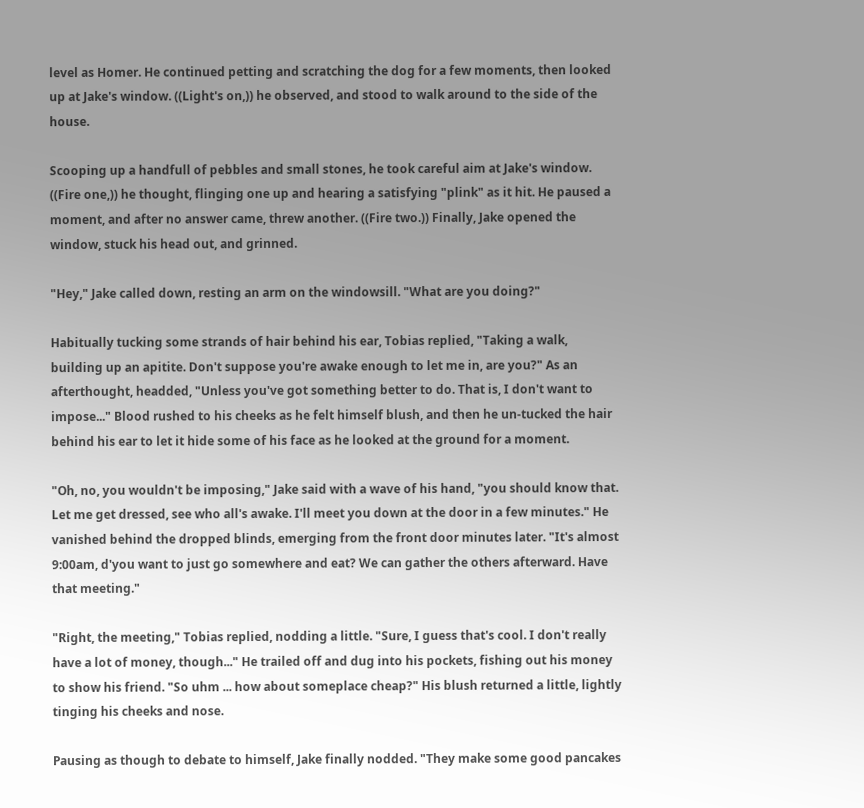level as Homer. He continued petting and scratching the dog for a few moments, then looked up at Jake's window. ((Light's on,)) he observed, and stood to walk around to the side of the house.

Scooping up a handfull of pebbles and small stones, he took careful aim at Jake's window. ((Fire one,)) he thought, flinging one up and hearing a satisfying "plink" as it hit. He paused a moment, and after no answer came, threw another. ((Fire two.)) Finally, Jake opened the window, stuck his head out, and grinned.

"Hey," Jake called down, resting an arm on the windowsill. "What are you doing?"

Habitually tucking some strands of hair behind his ear, Tobias replied, "Taking a walk, building up an apitite. Don't suppose you're awake enough to let me in, are you?" As an afterthought, headded, "Unless you've got something better to do. That is, I don't want to impose..." Blood rushed to his cheeks as he felt himself blush, and then he un-tucked the hair behind his ear to let it hide some of his face as he looked at the ground for a moment.

"Oh, no, you wouldn't be imposing," Jake said with a wave of his hand, "you should know that. Let me get dressed, see who all's awake. I'll meet you down at the door in a few minutes." He vanished behind the dropped blinds, emerging from the front door minutes later. "It's almost 9:00am, d'you want to just go somewhere and eat? We can gather the others afterward. Have that meeting."

"Right, the meeting," Tobias replied, nodding a little. "Sure, I guess that's cool. I don't really have a lot of money, though..." He trailed off and dug into his pockets, fishing out his money to show his friend. "So uhm ... how about someplace cheap?" His blush returned a little, lightly tinging his cheeks and nose.

Pausing as though to debate to himself, Jake finally nodded. "They make some good pancakes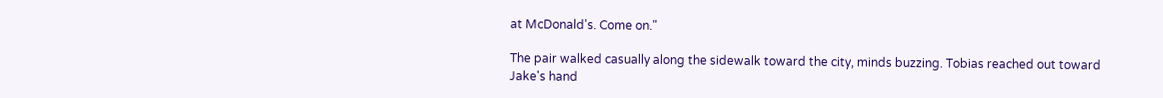at McDonald's. Come on."

The pair walked casually along the sidewalk toward the city, minds buzzing. Tobias reached out toward Jake's hand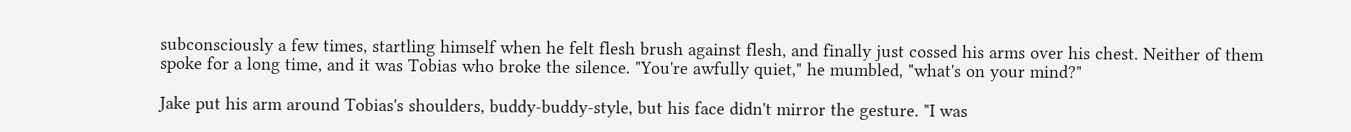subconsciously a few times, startling himself when he felt flesh brush against flesh, and finally just cossed his arms over his chest. Neither of them spoke for a long time, and it was Tobias who broke the silence. "You're awfully quiet," he mumbled, "what's on your mind?"

Jake put his arm around Tobias's shoulders, buddy-buddy-style, but his face didn't mirror the gesture. "I was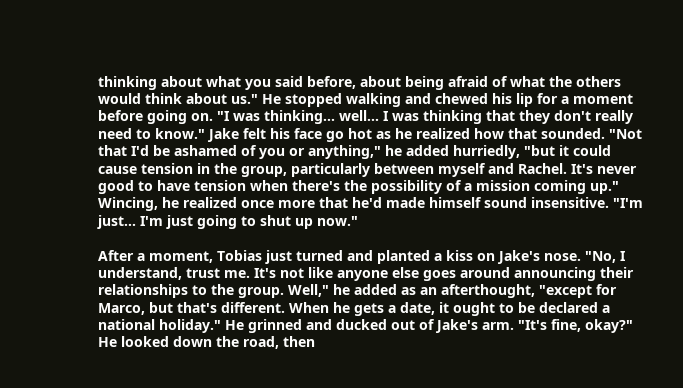thinking about what you said before, about being afraid of what the others would think about us." He stopped walking and chewed his lip for a moment before going on. "I was thinking... well... I was thinking that they don't really need to know." Jake felt his face go hot as he realized how that sounded. "Not that I'd be ashamed of you or anything," he added hurriedly, "but it could cause tension in the group, particularly between myself and Rachel. It's never good to have tension when there's the possibility of a mission coming up." Wincing, he realized once more that he'd made himself sound insensitive. "I'm just... I'm just going to shut up now."

After a moment, Tobias just turned and planted a kiss on Jake's nose. "No, I understand, trust me. It's not like anyone else goes around announcing their relationships to the group. Well," he added as an afterthought, "except for Marco, but that's different. When he gets a date, it ought to be declared a national holiday." He grinned and ducked out of Jake's arm. "It's fine, okay?" He looked down the road, then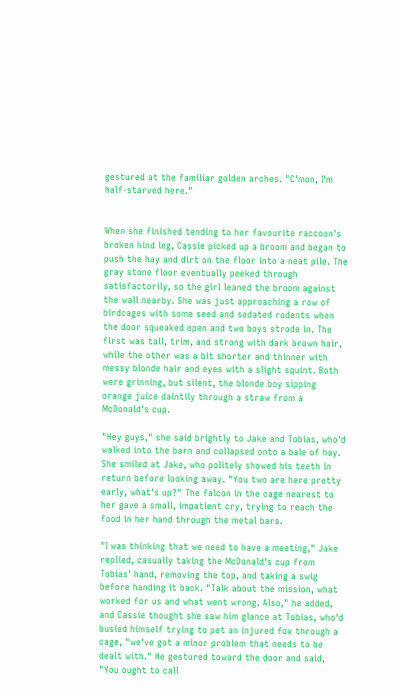gestured at the familiar golden arches. "C'mon, I'm half-starved here."


When she finished tending to her favourite raccoon's broken hind leg, Cassie picked up a broom and began to push the hay and dirt on the floor into a neat pile. The gray stone floor eventually peeked through satisfactorily, so the girl leaned the broom against the wall nearby. She was just approaching a row of birdcages with some seed and sedated rodents when the door squeaked open and two boys strode in. The first was tall, trim, and strong with dark brown hair, while the other was a bit shorter and thinner with messy blonde hair and eyes with a slight squint. Both were grinning, but silent, the blonde boy sipping orange juice daintily through a straw from a McDonald's cup.

"Hey guys," she said brightly to Jake and Tobias, who'd walked into the barn and collapsed onto a bale of hay. She smiled at Jake, who politely showed his teeth in return before looking away. "You two are here pretty early, what's up?" The falcon in the cage nearest to her gave a small, impatient cry, trying to reach the food in her hand through the metal bars.

"I was thinking that we need to have a meeting," Jake replied, casually taking the McDonald's cup from Tobias' hand, removing the top, and taking a swig before handing it back. "Talk about the mission, what worked for us and what went wrong. Also," he added, and Cassie thought she saw him glance at Tobias, who'd busied himself trying to pet an injured fox through a cage, "we've got a minor problem that needs to be dealt with." He gestured toward the door and said, "You ought to call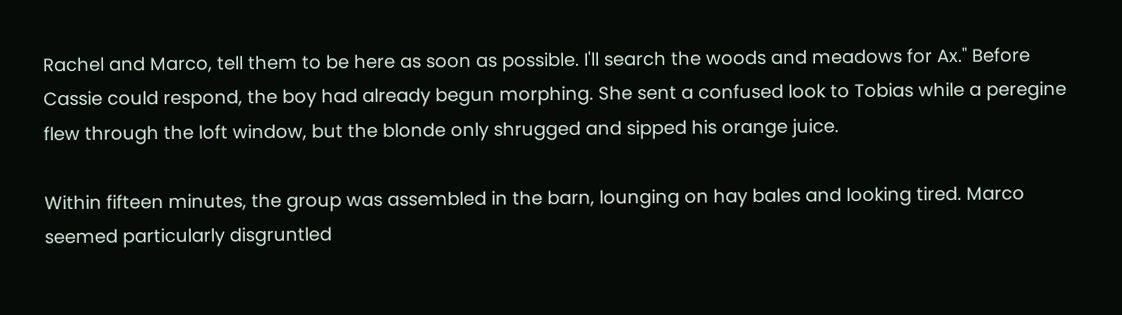Rachel and Marco, tell them to be here as soon as possible. I'll search the woods and meadows for Ax." Before Cassie could respond, the boy had already begun morphing. She sent a confused look to Tobias while a peregine flew through the loft window, but the blonde only shrugged and sipped his orange juice.

Within fifteen minutes, the group was assembled in the barn, lounging on hay bales and looking tired. Marco seemed particularly disgruntled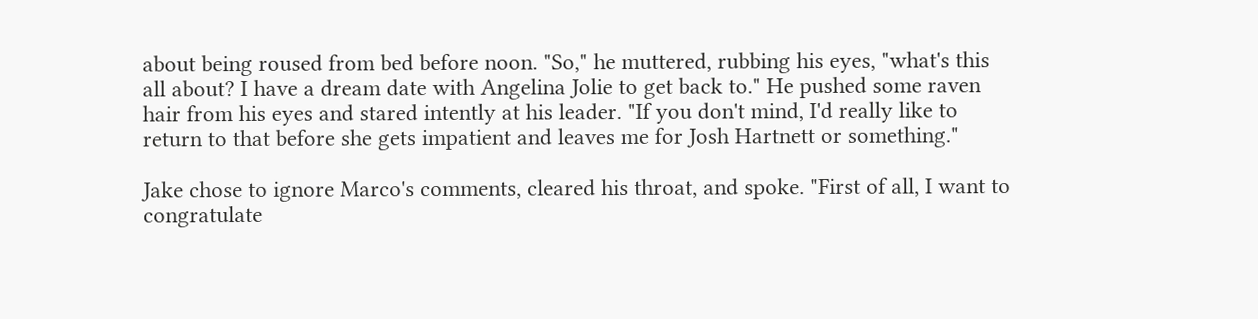about being roused from bed before noon. "So," he muttered, rubbing his eyes, "what's this all about? I have a dream date with Angelina Jolie to get back to." He pushed some raven hair from his eyes and stared intently at his leader. "If you don't mind, I'd really like to return to that before she gets impatient and leaves me for Josh Hartnett or something."

Jake chose to ignore Marco's comments, cleared his throat, and spoke. "First of all, I want to congratulate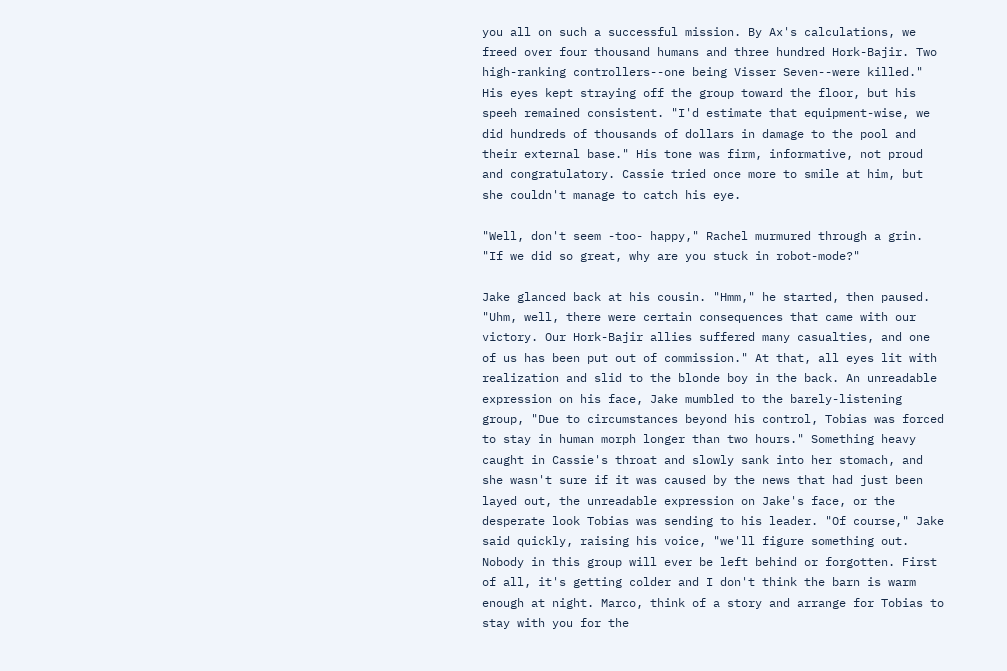you all on such a successful mission. By Ax's calculations, we freed over four thousand humans and three hundred Hork-Bajir. Two high-ranking controllers--one being Visser Seven--were killed." His eyes kept straying off the group toward the floor, but his speeh remained consistent. "I'd estimate that equipment-wise, we did hundreds of thousands of dollars in damage to the pool and their external base." His tone was firm, informative, not proud and congratulatory. Cassie tried once more to smile at him, but she couldn't manage to catch his eye.

"Well, don't seem -too- happy," Rachel murmured through a grin. "If we did so great, why are you stuck in robot-mode?"

Jake glanced back at his cousin. "Hmm," he started, then paused. "Uhm, well, there were certain consequences that came with our victory. Our Hork-Bajir allies suffered many casualties, and one of us has been put out of commission." At that, all eyes lit with realization and slid to the blonde boy in the back. An unreadable expression on his face, Jake mumbled to the barely-listening group, "Due to circumstances beyond his control, Tobias was forced to stay in human morph longer than two hours." Something heavy caught in Cassie's throat and slowly sank into her stomach, and she wasn't sure if it was caused by the news that had just been layed out, the unreadable expression on Jake's face, or the desperate look Tobias was sending to his leader. "Of course," Jake said quickly, raising his voice, "we'll figure something out. Nobody in this group will ever be left behind or forgotten. First of all, it's getting colder and I don't think the barn is warm enough at night. Marco, think of a story and arrange for Tobias to stay with you for the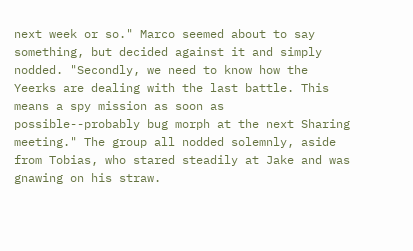next week or so." Marco seemed about to say something, but decided against it and simply nodded. "Secondly, we need to know how the Yeerks are dealing with the last battle. This means a spy mission as soon as possible--probably bug morph at the next Sharing meeting." The group all nodded solemnly, aside from Tobias, who stared steadily at Jake and was gnawing on his straw.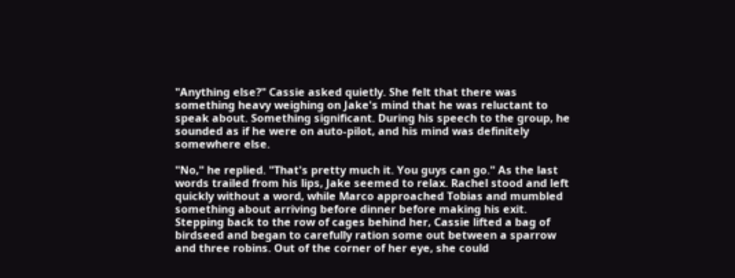"Anything else?" Cassie asked quietly. She felt that there was something heavy weighing on Jake's mind that he was reluctant to speak about. Something significant. During his speech to the group, he sounded as if he were on auto-pilot, and his mind was definitely somewhere else.

"No," he replied. "That's pretty much it. You guys can go." As the last words trailed from his lips, Jake seemed to relax. Rachel stood and left quickly without a word, while Marco approached Tobias and mumbled something about arriving before dinner before making his exit. Stepping back to the row of cages behind her, Cassie lifted a bag of birdseed and began to carefully ration some out between a sparrow and three robins. Out of the corner of her eye, she could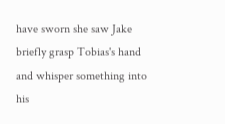have sworn she saw Jake briefly grasp Tobias's hand and whisper something into his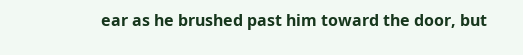ear as he brushed past him toward the door, but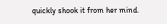quickly shook it from her mind.